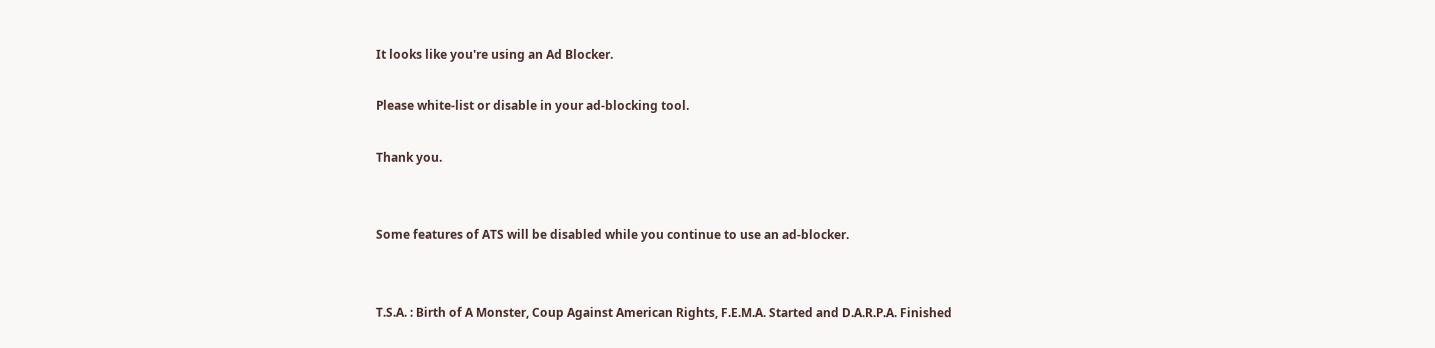It looks like you're using an Ad Blocker.

Please white-list or disable in your ad-blocking tool.

Thank you.


Some features of ATS will be disabled while you continue to use an ad-blocker.


T.S.A. : Birth of A Monster, Coup Against American Rights, F.E.M.A. Started and D.A.R.P.A. Finished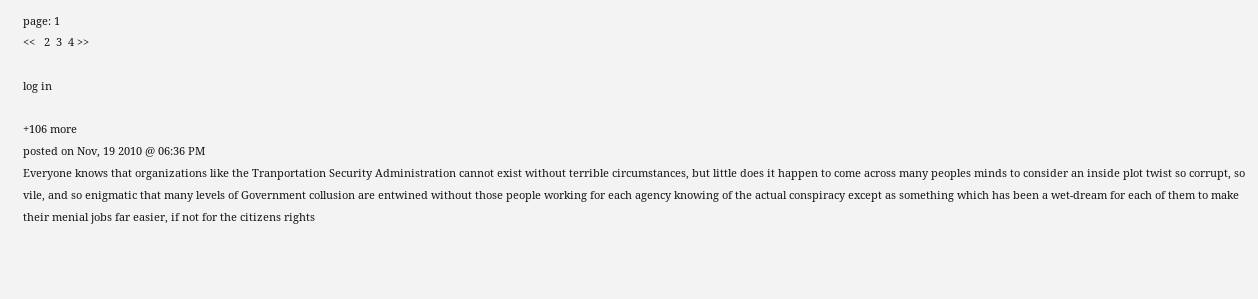page: 1
<<   2  3  4 >>

log in

+106 more
posted on Nov, 19 2010 @ 06:36 PM
Everyone knows that organizations like the Tranportation Security Administration cannot exist without terrible circumstances, but little does it happen to come across many peoples minds to consider an inside plot twist so corrupt, so vile, and so enigmatic that many levels of Government collusion are entwined without those people working for each agency knowing of the actual conspiracy except as something which has been a wet-dream for each of them to make their menial jobs far easier, if not for the citizens rights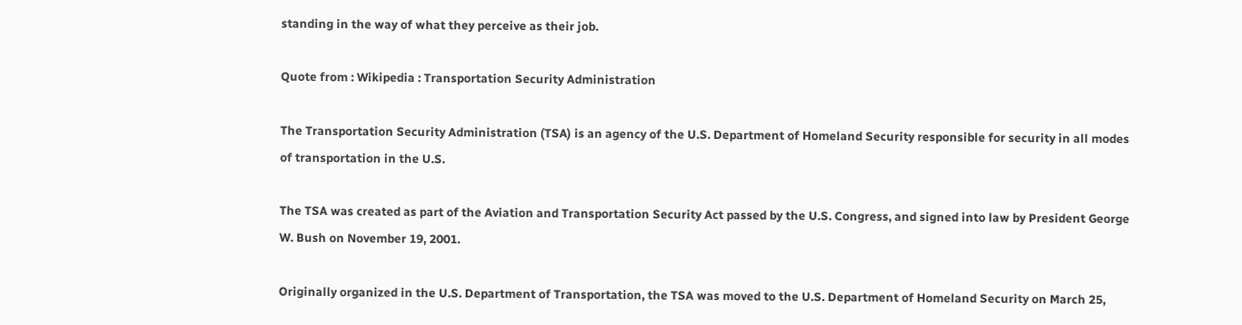standing in the way of what they perceive as their job.

Quote from : Wikipedia : Transportation Security Administration

The Transportation Security Administration (TSA) is an agency of the U.S. Department of Homeland Security responsible for security in all modes of transportation in the U.S.

The TSA was created as part of the Aviation and Transportation Security Act passed by the U.S. Congress, and signed into law by President George W. Bush on November 19, 2001.

Originally organized in the U.S. Department of Transportation, the TSA was moved to the U.S. Department of Homeland Security on March 25,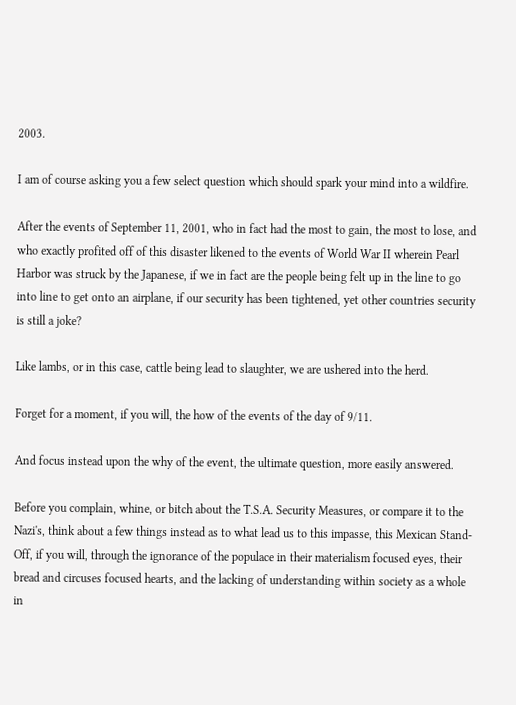2003.

I am of course asking you a few select question which should spark your mind into a wildfire.

After the events of September 11, 2001, who in fact had the most to gain, the most to lose, and who exactly profited off of this disaster likened to the events of World War II wherein Pearl Harbor was struck by the Japanese, if we in fact are the people being felt up in the line to go into line to get onto an airplane, if our security has been tightened, yet other countries security is still a joke?

Like lambs, or in this case, cattle being lead to slaughter, we are ushered into the herd.

Forget for a moment, if you will, the how of the events of the day of 9/11.

And focus instead upon the why of the event, the ultimate question, more easily answered.

Before you complain, whine, or bitch about the T.S.A. Security Measures, or compare it to the Nazi's, think about a few things instead as to what lead us to this impasse, this Mexican Stand-Off, if you will, through the ignorance of the populace in their materialism focused eyes, their bread and circuses focused hearts, and the lacking of understanding within society as a whole in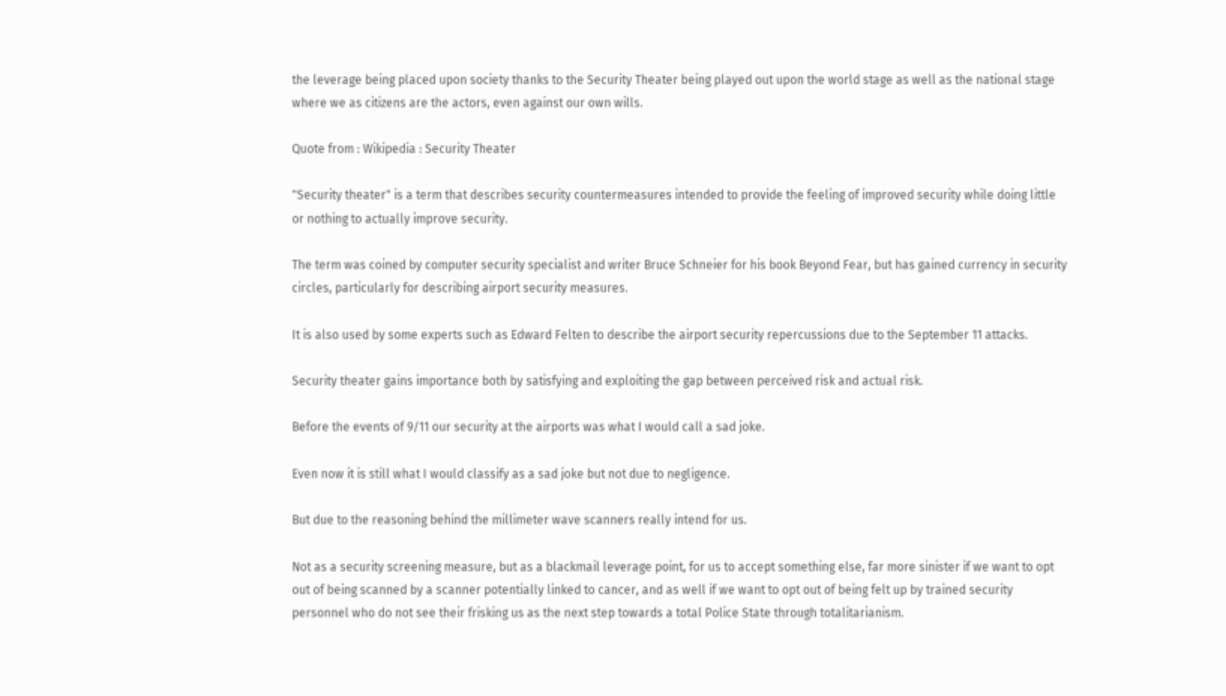the leverage being placed upon society thanks to the Security Theater being played out upon the world stage as well as the national stage where we as citizens are the actors, even against our own wills.

Quote from : Wikipedia : Security Theater

"Security theater" is a term that describes security countermeasures intended to provide the feeling of improved security while doing little or nothing to actually improve security.

The term was coined by computer security specialist and writer Bruce Schneier for his book Beyond Fear, but has gained currency in security circles, particularly for describing airport security measures.

It is also used by some experts such as Edward Felten to describe the airport security repercussions due to the September 11 attacks.

Security theater gains importance both by satisfying and exploiting the gap between perceived risk and actual risk.

Before the events of 9/11 our security at the airports was what I would call a sad joke.

Even now it is still what I would classify as a sad joke but not due to negligence.

But due to the reasoning behind the millimeter wave scanners really intend for us.

Not as a security screening measure, but as a blackmail leverage point, for us to accept something else, far more sinister if we want to opt out of being scanned by a scanner potentially linked to cancer, and as well if we want to opt out of being felt up by trained security personnel who do not see their frisking us as the next step towards a total Police State through totalitarianism.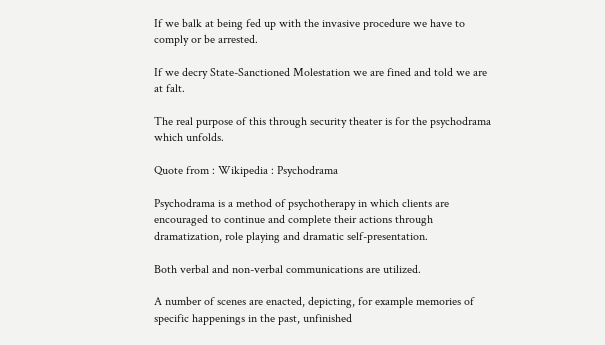If we balk at being fed up with the invasive procedure we have to comply or be arrested.

If we decry State-Sanctioned Molestation we are fined and told we are at falt.

The real purpose of this through security theater is for the psychodrama which unfolds.

Quote from : Wikipedia : Psychodrama

Psychodrama is a method of psychotherapy in which clients are encouraged to continue and complete their actions through dramatization, role playing and dramatic self-presentation.

Both verbal and non-verbal communications are utilized.

A number of scenes are enacted, depicting, for example memories of specific happenings in the past, unfinished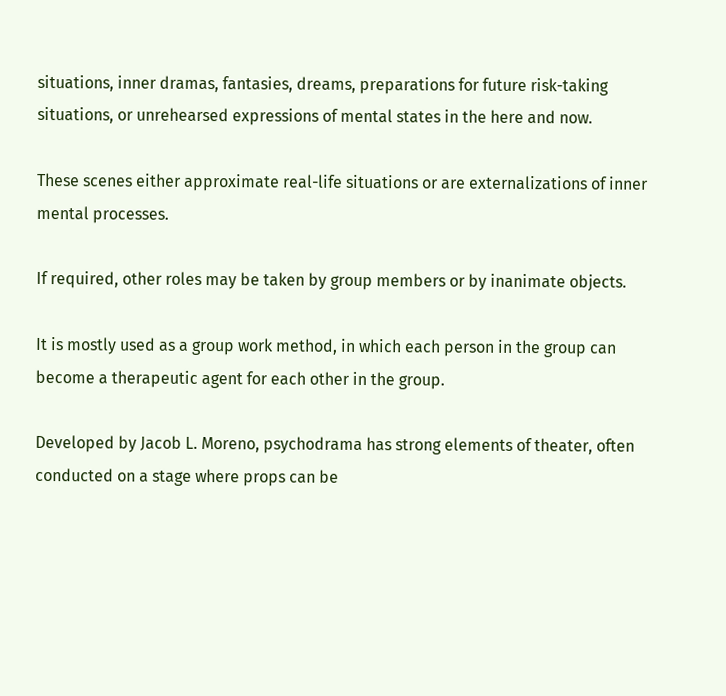situations, inner dramas, fantasies, dreams, preparations for future risk-taking situations, or unrehearsed expressions of mental states in the here and now.

These scenes either approximate real-life situations or are externalizations of inner mental processes.

If required, other roles may be taken by group members or by inanimate objects.

It is mostly used as a group work method, in which each person in the group can become a therapeutic agent for each other in the group.

Developed by Jacob L. Moreno, psychodrama has strong elements of theater, often conducted on a stage where props can be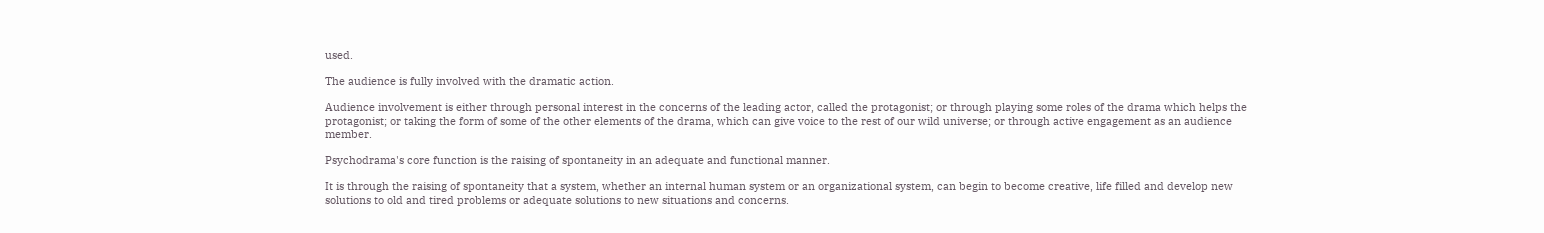used.

The audience is fully involved with the dramatic action.

Audience involvement is either through personal interest in the concerns of the leading actor, called the protagonist; or through playing some roles of the drama which helps the protagonist; or taking the form of some of the other elements of the drama, which can give voice to the rest of our wild universe; or through active engagement as an audience member.

Psychodrama's core function is the raising of spontaneity in an adequate and functional manner.

It is through the raising of spontaneity that a system, whether an internal human system or an organizational system, can begin to become creative, life filled and develop new solutions to old and tired problems or adequate solutions to new situations and concerns.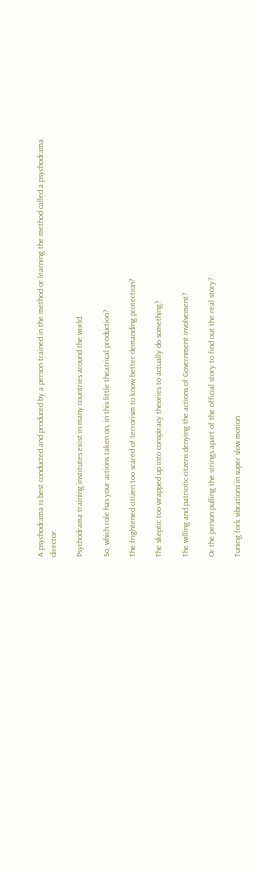A psychodrama is best conducted and produced by a person trained in the method or learning the method called a psychodrama director.

Psychodrama training institutes exist in many countries around the world.

So, which role has your actions taken on, in this little theatrical production?

The frightened citizen too scared of terrorism to know better demanding protection?

The skeptic too wrapped up into conspiracy theories to actually do something?

The willing and patriotic citzens denying the actions of Government involvement?

Or the person pulling the strings apart of the official story to find out the real story?

Tuning fork vibrations in super slow motion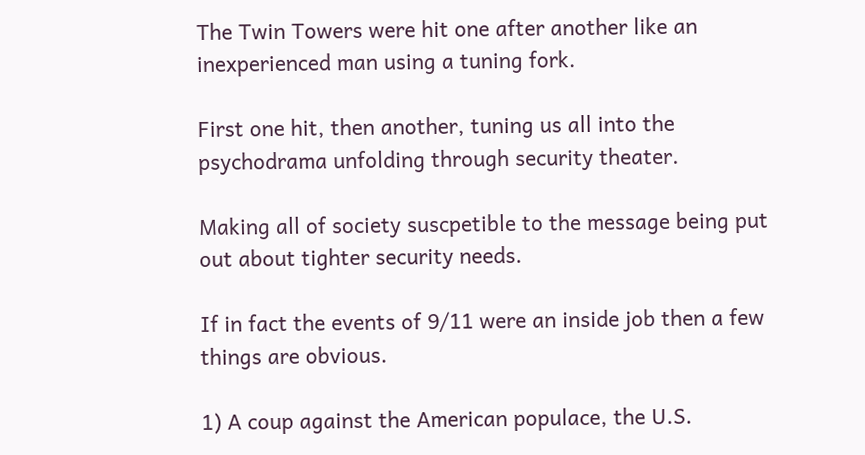The Twin Towers were hit one after another like an inexperienced man using a tuning fork.

First one hit, then another, tuning us all into the psychodrama unfolding through security theater.

Making all of society suscpetible to the message being put out about tighter security needs.

If in fact the events of 9/11 were an inside job then a few things are obvious.

1) A coup against the American populace, the U.S.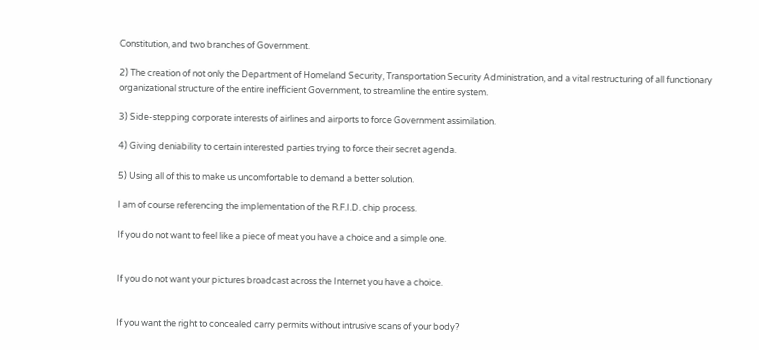Constitution, and two branches of Government.

2) The creation of not only the Department of Homeland Security, Transportation Security Administration, and a vital restructuring of all functionary organizational structure of the entire inefficient Government, to streamline the entire system.

3) Side-stepping corporate interests of airlines and airports to force Government assimilation.

4) Giving deniability to certain interested parties trying to force their secret agenda.

5) Using all of this to make us uncomfortable to demand a better solution.

I am of course referencing the implementation of the R.F.I.D. chip process.

If you do not want to feel like a piece of meat you have a choice and a simple one.


If you do not want your pictures broadcast across the Internet you have a choice.


If you want the right to concealed carry permits without intrusive scans of your body?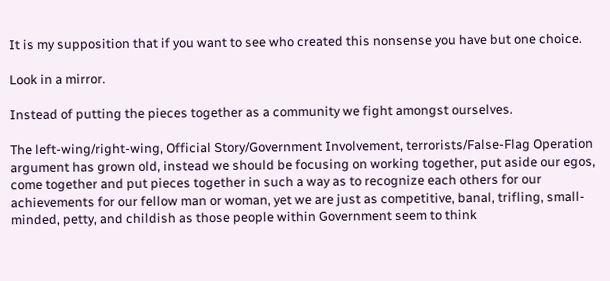It is my supposition that if you want to see who created this nonsense you have but one choice.

Look in a mirror.

Instead of putting the pieces together as a community we fight amongst ourselves.

The left-wing/right-wing, Official Story/Government Involvement, terrorists/False-Flag Operation argument has grown old, instead we should be focusing on working together, put aside our egos, come together and put pieces together in such a way as to recognize each others for our achievements for our fellow man or woman, yet we are just as competitive, banal, trifling, small-minded, petty, and childish as those people within Government seem to think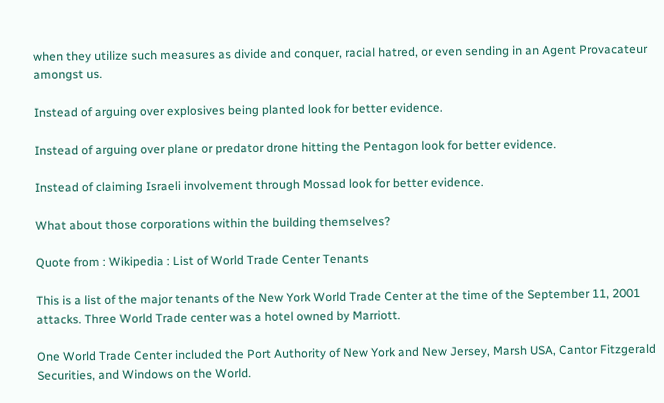when they utilize such measures as divide and conquer, racial hatred, or even sending in an Agent Provacateur amongst us.

Instead of arguing over explosives being planted look for better evidence.

Instead of arguing over plane or predator drone hitting the Pentagon look for better evidence.

Instead of claiming Israeli involvement through Mossad look for better evidence.

What about those corporations within the building themselves?

Quote from : Wikipedia : List of World Trade Center Tenants

This is a list of the major tenants of the New York World Trade Center at the time of the September 11, 2001 attacks. Three World Trade center was a hotel owned by Marriott.

One World Trade Center included the Port Authority of New York and New Jersey, Marsh USA, Cantor Fitzgerald Securities, and Windows on the World.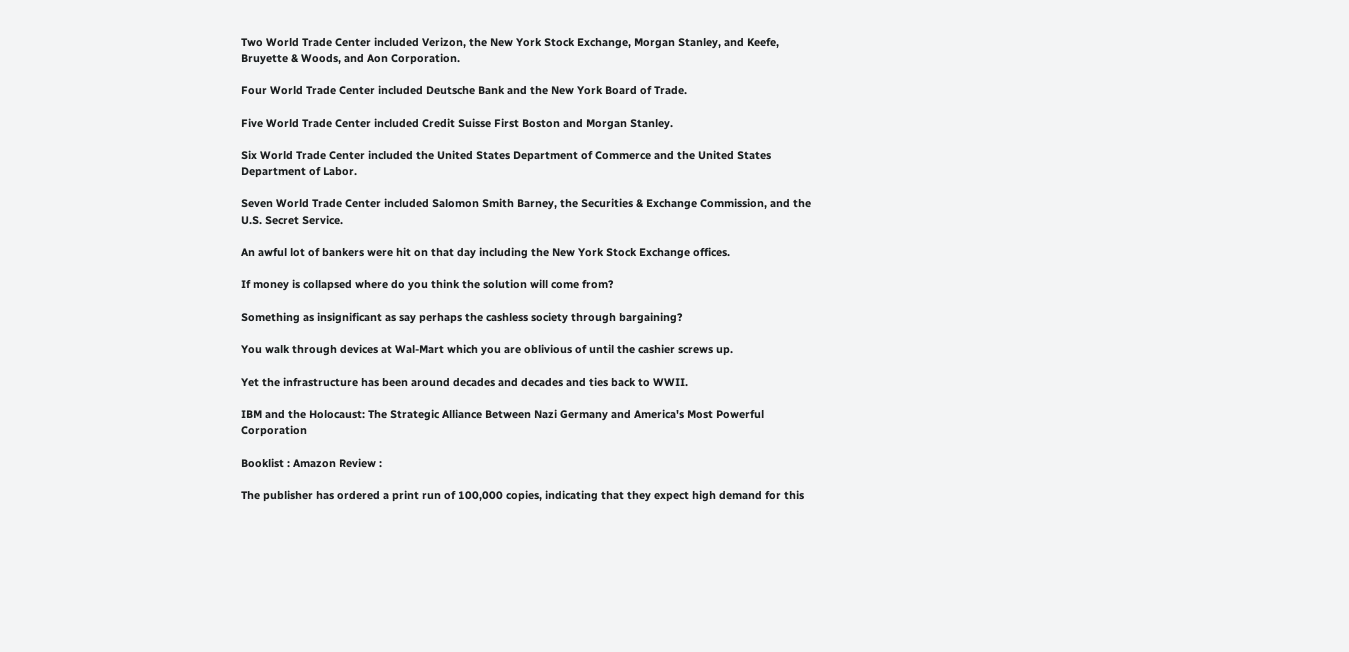Two World Trade Center included Verizon, the New York Stock Exchange, Morgan Stanley, and Keefe, Bruyette & Woods, and Aon Corporation.

Four World Trade Center included Deutsche Bank and the New York Board of Trade.

Five World Trade Center included Credit Suisse First Boston and Morgan Stanley.

Six World Trade Center included the United States Department of Commerce and the United States Department of Labor.

Seven World Trade Center included Salomon Smith Barney, the Securities & Exchange Commission, and the U.S. Secret Service.

An awful lot of bankers were hit on that day including the New York Stock Exchange offices.

If money is collapsed where do you think the solution will come from?

Something as insignificant as say perhaps the cashless society through bargaining?

You walk through devices at Wal-Mart which you are oblivious of until the cashier screws up.

Yet the infrastructure has been around decades and decades and ties back to WWII.

IBM and the Holocaust: The Strategic Alliance Between Nazi Germany and America's Most Powerful Corporation

Booklist : Amazon Review :

The publisher has ordered a print run of 100,000 copies, indicating that they expect high demand for this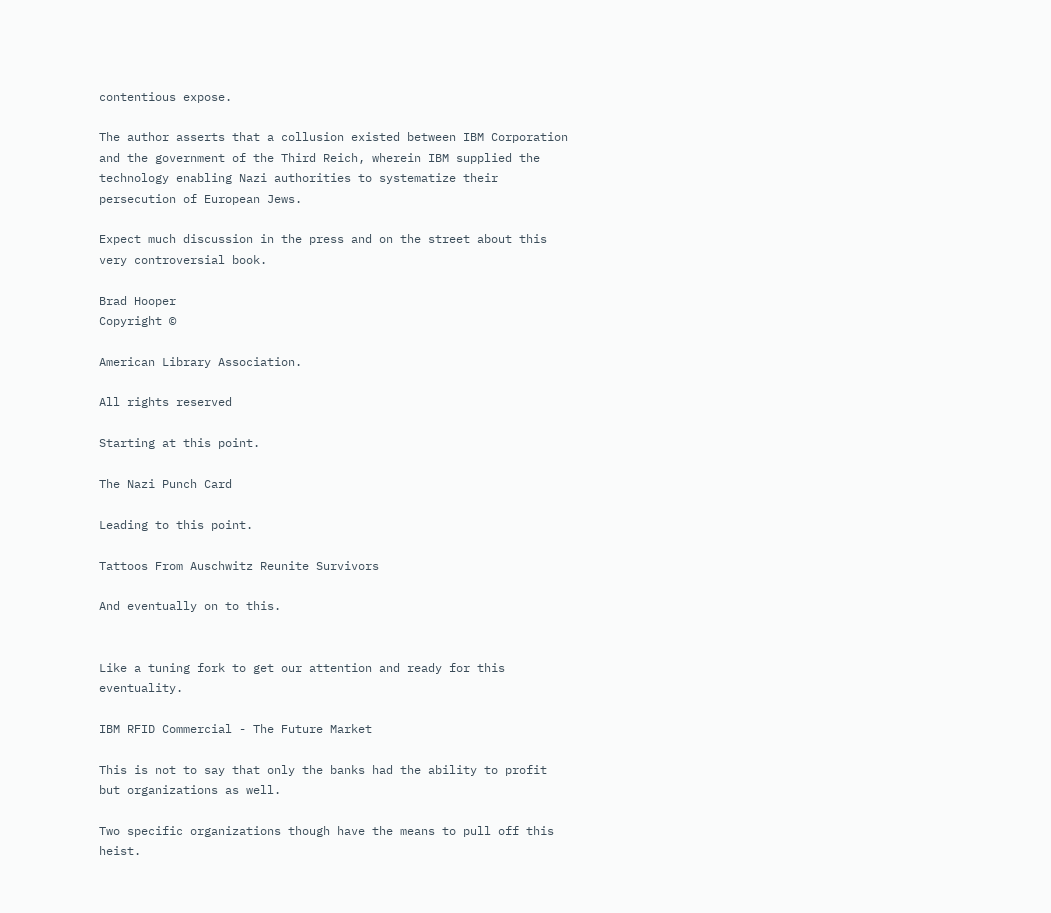contentious expose.

The author asserts that a collusion existed between IBM Corporation and the government of the Third Reich, wherein IBM supplied the technology enabling Nazi authorities to systematize their persecution of European Jews.

Expect much discussion in the press and on the street about this very controversial book.

Brad Hooper
Copyright ©

American Library Association.

All rights reserved

Starting at this point.

The Nazi Punch Card

Leading to this point.

Tattoos From Auschwitz Reunite Survivors

And eventually on to this.


Like a tuning fork to get our attention and ready for this eventuality.

IBM RFID Commercial - The Future Market

This is not to say that only the banks had the ability to profit but organizations as well.

Two specific organizations though have the means to pull off this heist.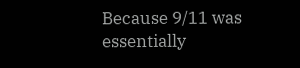Because 9/11 was essentially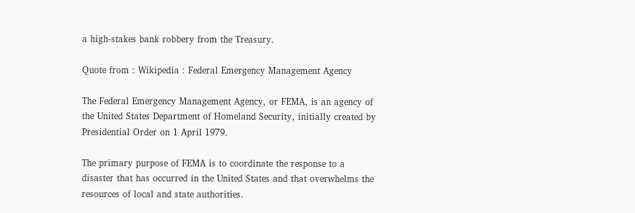a high-stakes bank robbery from the Treasury.

Quote from : Wikipedia : Federal Emergency Management Agency

The Federal Emergency Management Agency, or FEMA, is an agency of the United States Department of Homeland Security, initially created by Presidential Order on 1 April 1979.

The primary purpose of FEMA is to coordinate the response to a disaster that has occurred in the United States and that overwhelms the resources of local and state authorities.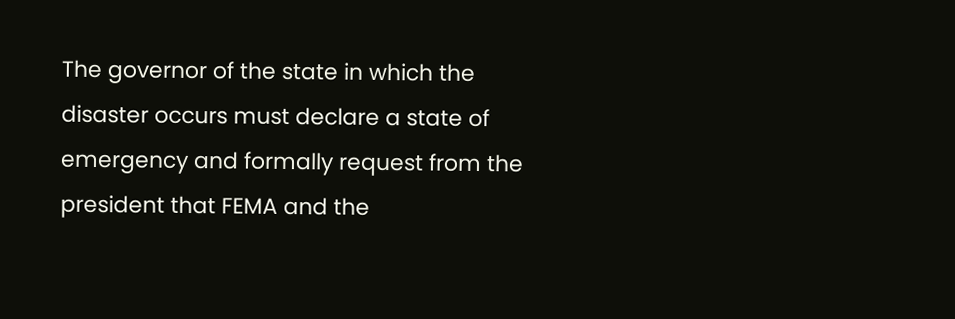The governor of the state in which the disaster occurs must declare a state of emergency and formally request from the president that FEMA and the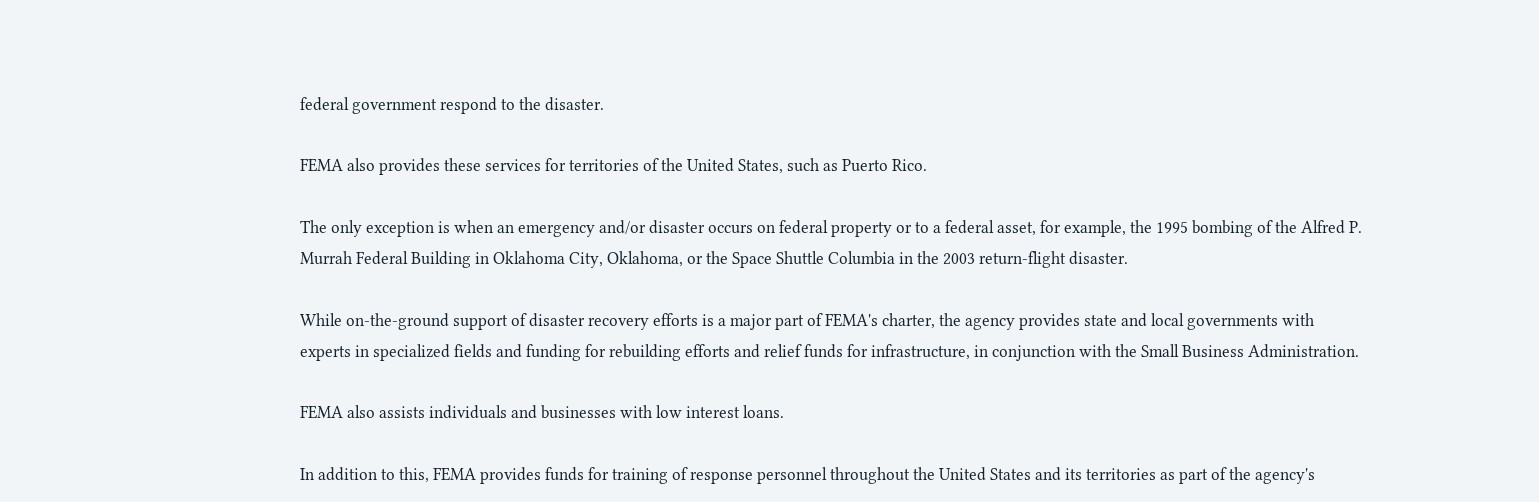federal government respond to the disaster.

FEMA also provides these services for territories of the United States, such as Puerto Rico.

The only exception is when an emergency and/or disaster occurs on federal property or to a federal asset, for example, the 1995 bombing of the Alfred P. Murrah Federal Building in Oklahoma City, Oklahoma, or the Space Shuttle Columbia in the 2003 return-flight disaster.

While on-the-ground support of disaster recovery efforts is a major part of FEMA's charter, the agency provides state and local governments with experts in specialized fields and funding for rebuilding efforts and relief funds for infrastructure, in conjunction with the Small Business Administration.

FEMA also assists individuals and businesses with low interest loans.

In addition to this, FEMA provides funds for training of response personnel throughout the United States and its territories as part of the agency's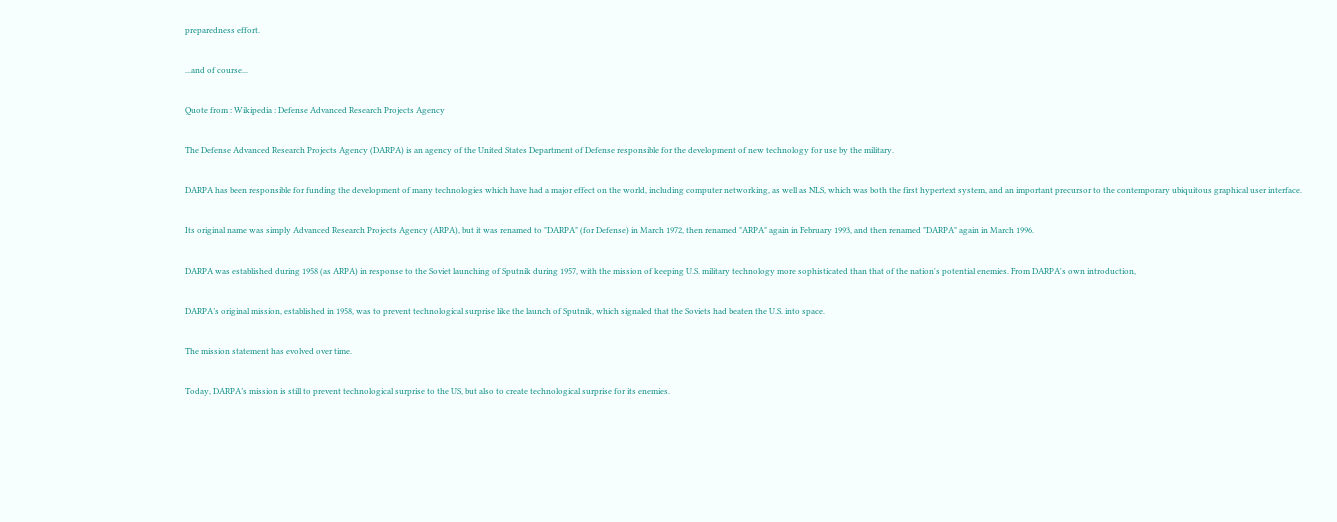preparedness effort.

...and of course...

Quote from : Wikipedia : Defense Advanced Research Projects Agency

The Defense Advanced Research Projects Agency (DARPA) is an agency of the United States Department of Defense responsible for the development of new technology for use by the military.

DARPA has been responsible for funding the development of many technologies which have had a major effect on the world, including computer networking, as well as NLS, which was both the first hypertext system, and an important precursor to the contemporary ubiquitous graphical user interface.

Its original name was simply Advanced Research Projects Agency (ARPA), but it was renamed to "DARPA" (for Defense) in March 1972, then renamed "ARPA" again in February 1993, and then renamed "DARPA" again in March 1996.

DARPA was established during 1958 (as ARPA) in response to the Soviet launching of Sputnik during 1957, with the mission of keeping U.S. military technology more sophisticated than that of the nation's potential enemies. From DARPA's own introduction,

DARPA’s original mission, established in 1958, was to prevent technological surprise like the launch of Sputnik, which signaled that the Soviets had beaten the U.S. into space.

The mission statement has evolved over time.

Today, DARPA’s mission is still to prevent technological surprise to the US, but also to create technological surprise for its enemies.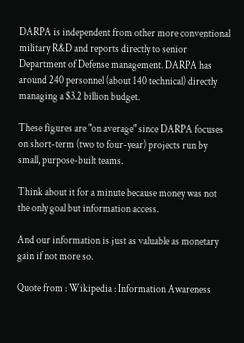DARPA is independent from other more conventional military R&D and reports directly to senior Department of Defense management. DARPA has around 240 personnel (about 140 technical) directly managing a $3.2 billion budget.

These figures are "on average" since DARPA focuses on short-term (two to four-year) projects run by small, purpose-built teams.

Think about it for a minute because money was not the only goal but information access.

And our information is just as valuable as monetary gain if not more so.

Quote from : Wikipedia : Information Awareness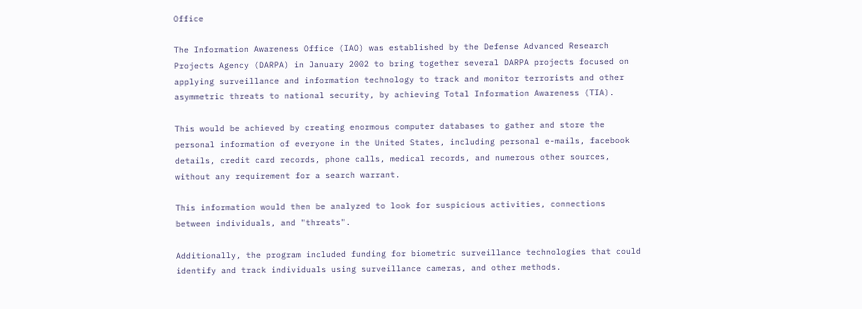Office

The Information Awareness Office (IAO) was established by the Defense Advanced Research Projects Agency (DARPA) in January 2002 to bring together several DARPA projects focused on applying surveillance and information technology to track and monitor terrorists and other asymmetric threats to national security, by achieving Total Information Awareness (TIA).

This would be achieved by creating enormous computer databases to gather and store the personal information of everyone in the United States, including personal e-mails, facebook details, credit card records, phone calls, medical records, and numerous other sources, without any requirement for a search warrant.

This information would then be analyzed to look for suspicious activities, connections between individuals, and "threats".

Additionally, the program included funding for biometric surveillance technologies that could identify and track individuals using surveillance cameras, and other methods.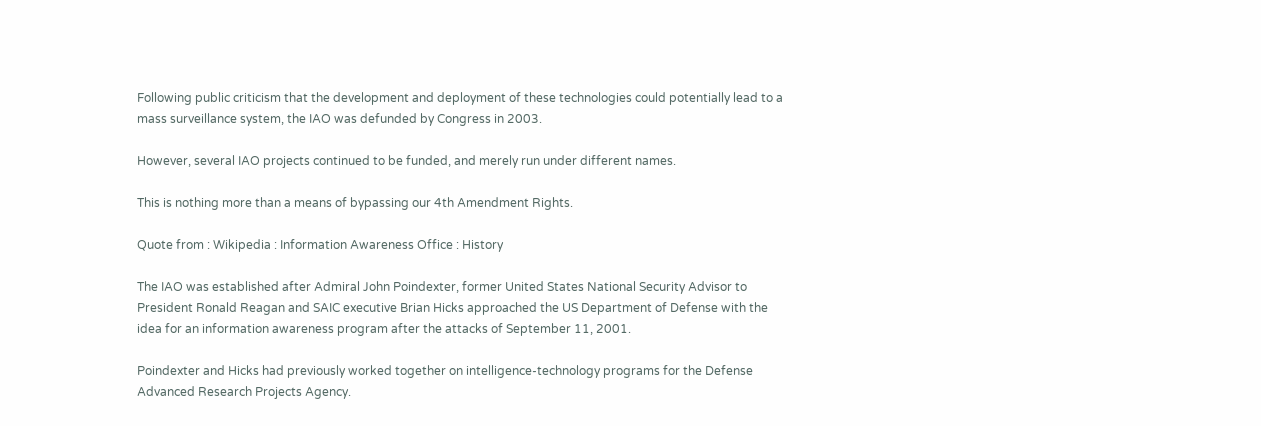Following public criticism that the development and deployment of these technologies could potentially lead to a mass surveillance system, the IAO was defunded by Congress in 2003.

However, several IAO projects continued to be funded, and merely run under different names.

This is nothing more than a means of bypassing our 4th Amendment Rights.

Quote from : Wikipedia : Information Awareness Office : History

The IAO was established after Admiral John Poindexter, former United States National Security Advisor to President Ronald Reagan and SAIC executive Brian Hicks approached the US Department of Defense with the idea for an information awareness program after the attacks of September 11, 2001.

Poindexter and Hicks had previously worked together on intelligence-technology programs for the Defense Advanced Research Projects Agency.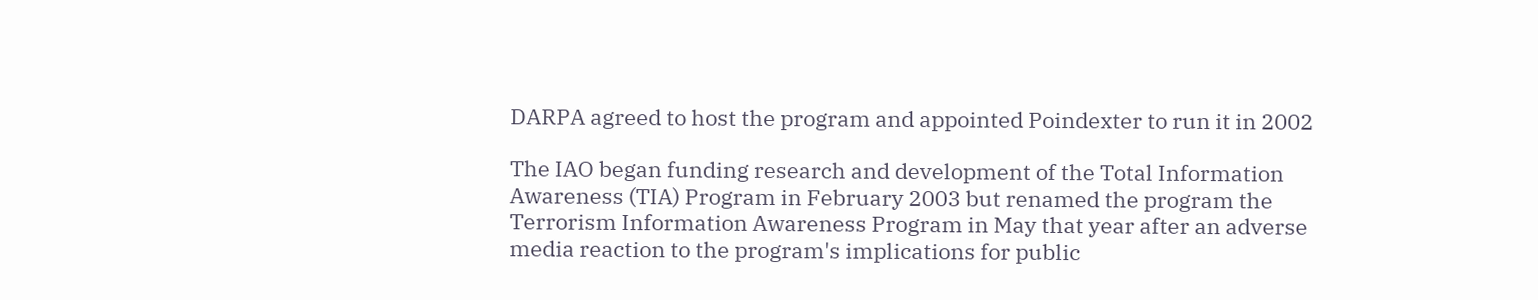DARPA agreed to host the program and appointed Poindexter to run it in 2002

The IAO began funding research and development of the Total Information Awareness (TIA) Program in February 2003 but renamed the program the Terrorism Information Awareness Program in May that year after an adverse media reaction to the program's implications for public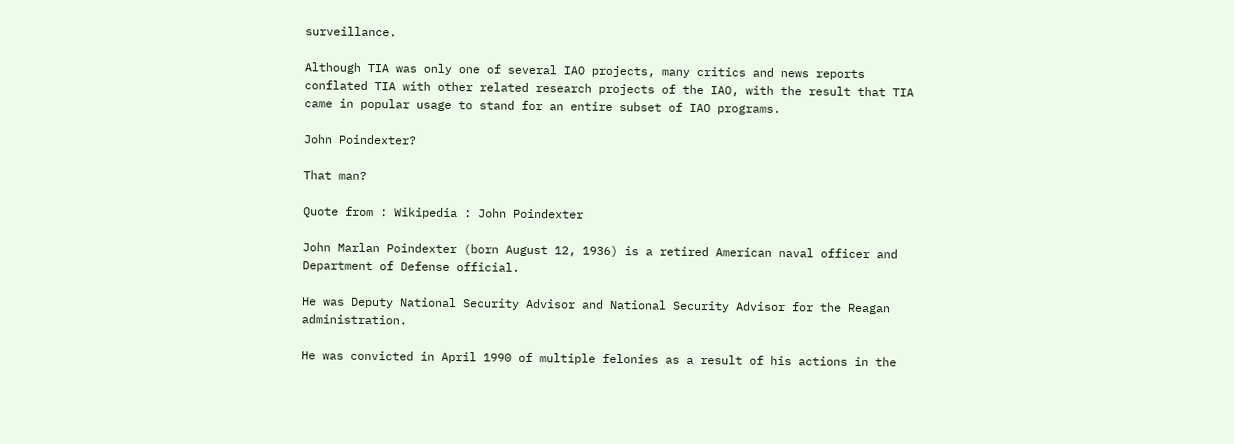surveillance.

Although TIA was only one of several IAO projects, many critics and news reports conflated TIA with other related research projects of the IAO, with the result that TIA came in popular usage to stand for an entire subset of IAO programs.

John Poindexter?

That man?

Quote from : Wikipedia : John Poindexter

John Marlan Poindexter (born August 12, 1936) is a retired American naval officer and Department of Defense official.

He was Deputy National Security Advisor and National Security Advisor for the Reagan administration.

He was convicted in April 1990 of multiple felonies as a result of his actions in the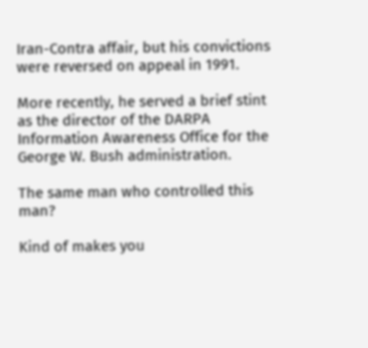Iran-Contra affair, but his convictions were reversed on appeal in 1991.

More recently, he served a brief stint as the director of the DARPA Information Awareness Office for the George W. Bush administration.

The same man who controlled this man?

Kind of makes you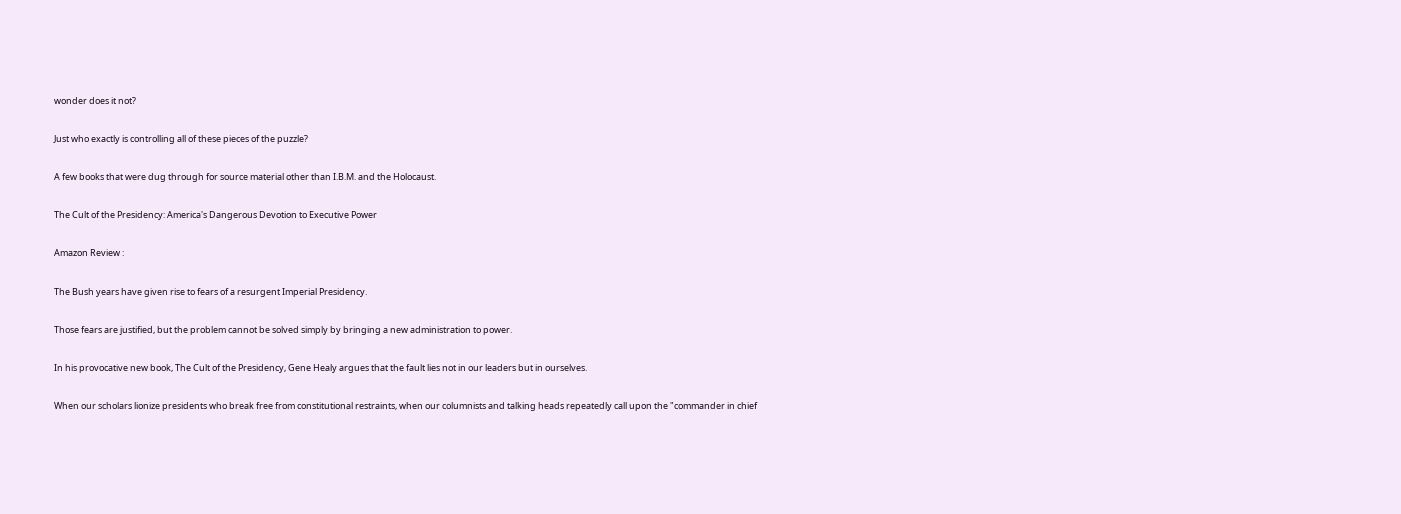wonder does it not?

Just who exactly is controlling all of these pieces of the puzzle?

A few books that were dug through for source material other than I.B.M. and the Holocaust.

The Cult of the Presidency: America's Dangerous Devotion to Executive Power

Amazon Review :

The Bush years have given rise to fears of a resurgent Imperial Presidency.

Those fears are justified, but the problem cannot be solved simply by bringing a new administration to power.

In his provocative new book, The Cult of the Presidency, Gene Healy argues that the fault lies not in our leaders but in ourselves.

When our scholars lionize presidents who break free from constitutional restraints, when our columnists and talking heads repeatedly call upon the "commander in chief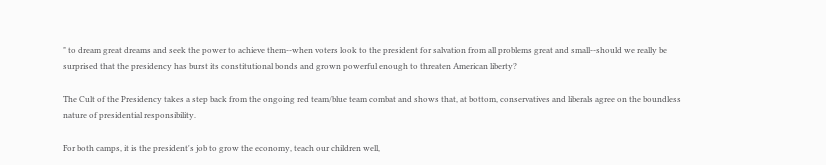" to dream great dreams and seek the power to achieve them--when voters look to the president for salvation from all problems great and small--should we really be surprised that the presidency has burst its constitutional bonds and grown powerful enough to threaten American liberty?

The Cult of the Presidency takes a step back from the ongoing red team/blue team combat and shows that, at bottom, conservatives and liberals agree on the boundless nature of presidential responsibility.

For both camps, it is the president's job to grow the economy, teach our children well,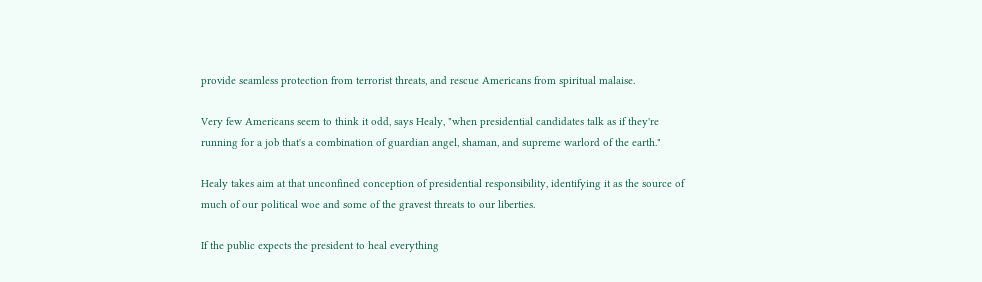provide seamless protection from terrorist threats, and rescue Americans from spiritual malaise.

Very few Americans seem to think it odd, says Healy, "when presidential candidates talk as if they're running for a job that's a combination of guardian angel, shaman, and supreme warlord of the earth."

Healy takes aim at that unconfined conception of presidential responsibility, identifying it as the source of much of our political woe and some of the gravest threats to our liberties.

If the public expects the president to heal everything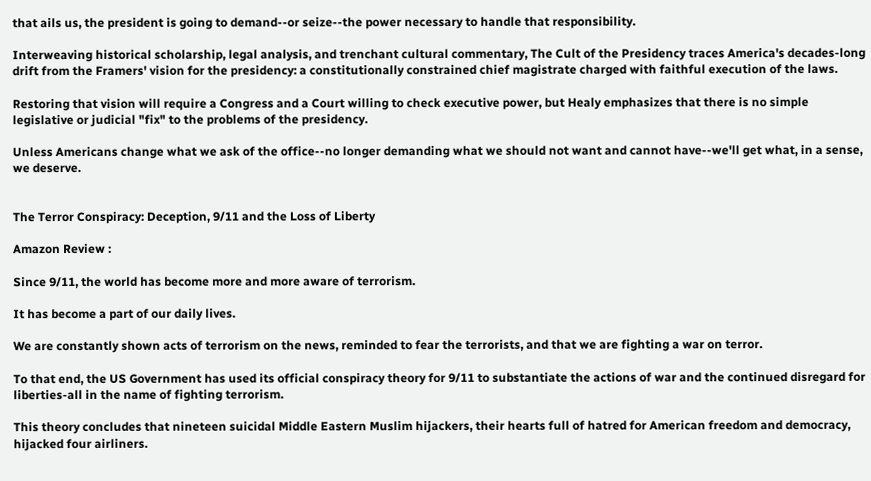that ails us, the president is going to demand--or seize--the power necessary to handle that responsibility.

Interweaving historical scholarship, legal analysis, and trenchant cultural commentary, The Cult of the Presidency traces America's decades-long drift from the Framers' vision for the presidency: a constitutionally constrained chief magistrate charged with faithful execution of the laws.

Restoring that vision will require a Congress and a Court willing to check executive power, but Healy emphasizes that there is no simple legislative or judicial "fix" to the problems of the presidency.

Unless Americans change what we ask of the office--no longer demanding what we should not want and cannot have--we'll get what, in a sense, we deserve.


The Terror Conspiracy: Deception, 9/11 and the Loss of Liberty

Amazon Review :

Since 9/11, the world has become more and more aware of terrorism.

It has become a part of our daily lives.

We are constantly shown acts of terrorism on the news, reminded to fear the terrorists, and that we are fighting a war on terror.

To that end, the US Government has used its official conspiracy theory for 9/11 to substantiate the actions of war and the continued disregard for liberties-all in the name of fighting terrorism.

This theory concludes that nineteen suicidal Middle Eastern Muslim hijackers, their hearts full of hatred for American freedom and democracy, hijacked four airliners.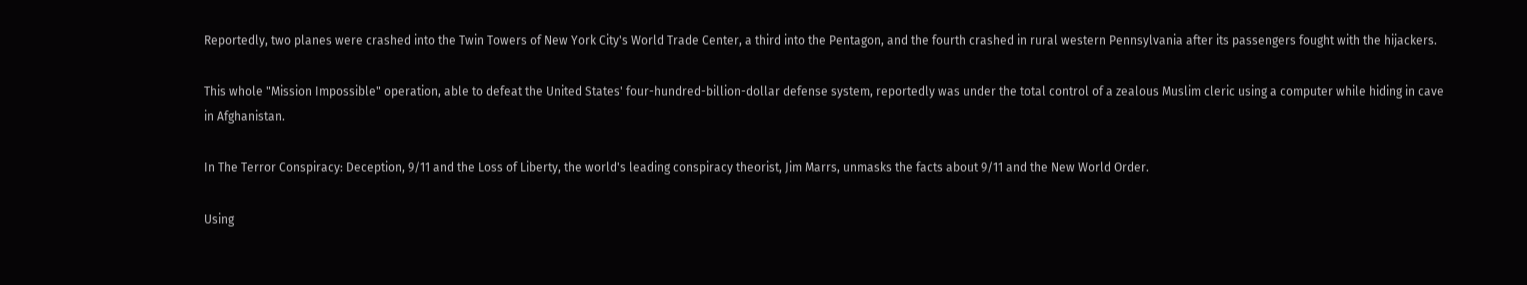Reportedly, two planes were crashed into the Twin Towers of New York City's World Trade Center, a third into the Pentagon, and the fourth crashed in rural western Pennsylvania after its passengers fought with the hijackers.

This whole "Mission Impossible" operation, able to defeat the United States' four-hundred-billion-dollar defense system, reportedly was under the total control of a zealous Muslim cleric using a computer while hiding in cave in Afghanistan.

In The Terror Conspiracy: Deception, 9/11 and the Loss of Liberty, the world's leading conspiracy theorist, Jim Marrs, unmasks the facts about 9/11 and the New World Order.

Using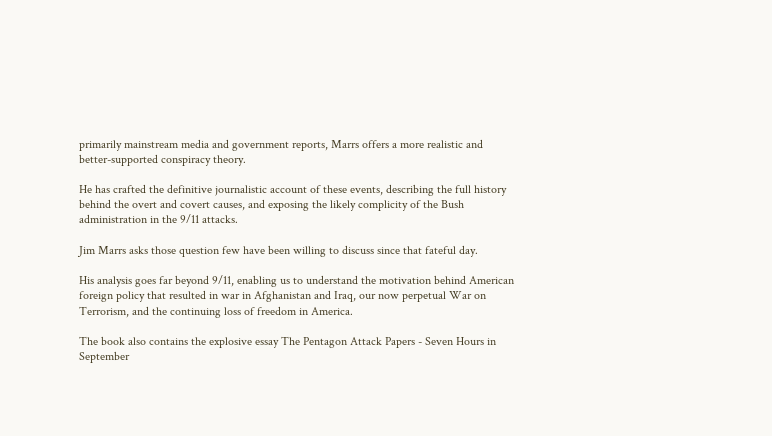primarily mainstream media and government reports, Marrs offers a more realistic and better-supported conspiracy theory.

He has crafted the definitive journalistic account of these events, describing the full history behind the overt and covert causes, and exposing the likely complicity of the Bush administration in the 9/11 attacks.

Jim Marrs asks those question few have been willing to discuss since that fateful day.

His analysis goes far beyond 9/11, enabling us to understand the motivation behind American foreign policy that resulted in war in Afghanistan and Iraq, our now perpetual War on Terrorism, and the continuing loss of freedom in America.

The book also contains the explosive essay The Pentagon Attack Papers - Seven Hours in September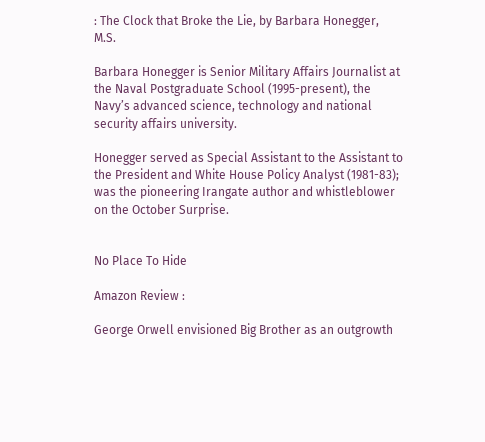: The Clock that Broke the Lie, by Barbara Honegger, M.S.

Barbara Honegger is Senior Military Affairs Journalist at the Naval Postgraduate School (1995-present), the Navy’s advanced science, technology and national security affairs university.

Honegger served as Special Assistant to the Assistant to the President and White House Policy Analyst (1981-83); was the pioneering Irangate author and whistleblower on the October Surprise.


No Place To Hide

Amazon Review :

George Orwell envisioned Big Brother as an outgrowth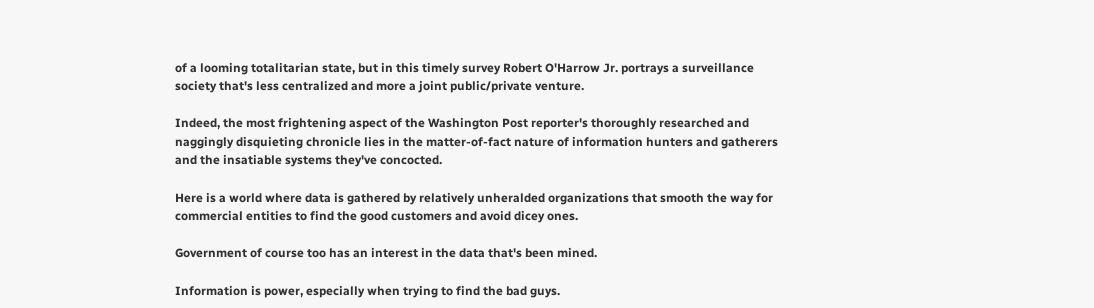of a looming totalitarian state, but in this timely survey Robert O'Harrow Jr. portrays a surveillance society that's less centralized and more a joint public/private venture.

Indeed, the most frightening aspect of the Washington Post reporter's thoroughly researched and naggingly disquieting chronicle lies in the matter-of-fact nature of information hunters and gatherers and the insatiable systems they've concocted.

Here is a world where data is gathered by relatively unheralded organizations that smooth the way for commercial entities to find the good customers and avoid dicey ones.

Government of course too has an interest in the data that's been mined.

Information is power, especially when trying to find the bad guys.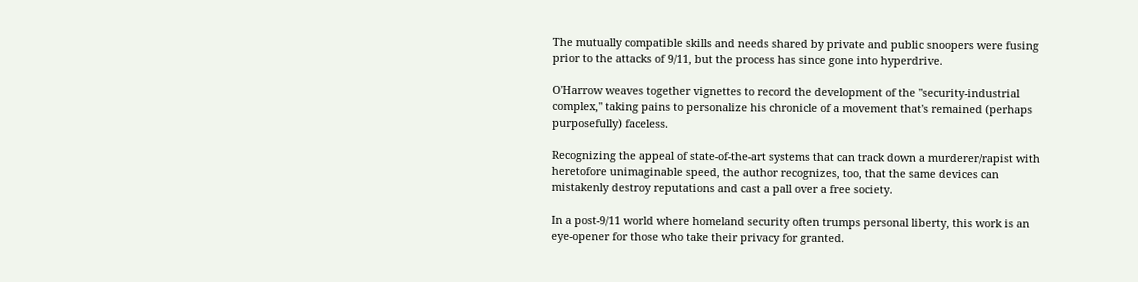The mutually compatible skills and needs shared by private and public snoopers were fusing prior to the attacks of 9/11, but the process has since gone into hyperdrive.

O'Harrow weaves together vignettes to record the development of the "security-industrial complex," taking pains to personalize his chronicle of a movement that's remained (perhaps purposefully) faceless.

Recognizing the appeal of state-of-the-art systems that can track down a murderer/rapist with heretofore unimaginable speed, the author recognizes, too, that the same devices can mistakenly destroy reputations and cast a pall over a free society.

In a post-9/11 world where homeland security often trumps personal liberty, this work is an eye-opener for those who take their privacy for granted.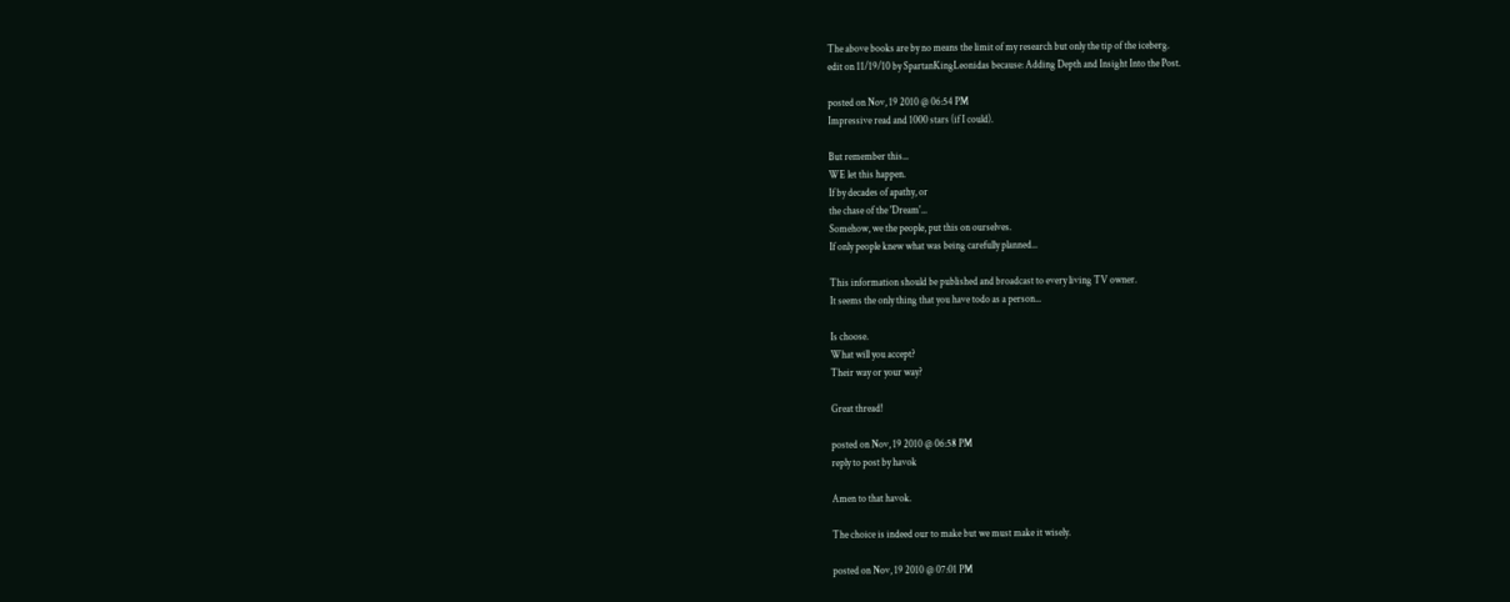The above books are by no means the limit of my research but only the tip of the iceberg.
edit on 11/19/10 by SpartanKingLeonidas because: Adding Depth and Insight Into the Post.

posted on Nov, 19 2010 @ 06:54 PM
Impressive read and 1000 stars (if I could).

But remember this...
WE let this happen.
If by decades of apathy, or
the chase of the 'Dream'...
Somehow, we the people, put this on ourselves.
If only people knew what was being carefully planned...

This information should be published and broadcast to every living TV owner.
It seems the only thing that you have todo as a person...

Is choose.
What will you accept?
Their way or your way?

Great thread!

posted on Nov, 19 2010 @ 06:58 PM
reply to post by havok

Amen to that havok.

The choice is indeed our to make but we must make it wisely.

posted on Nov, 19 2010 @ 07:01 PM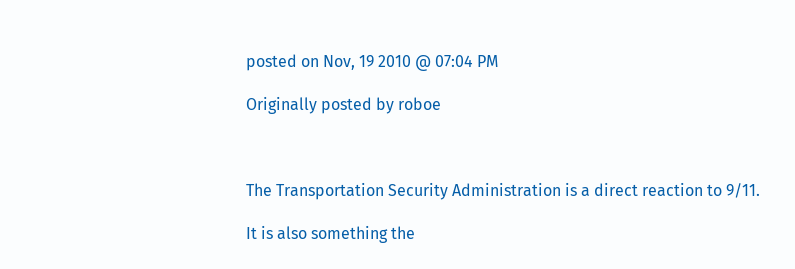posted on Nov, 19 2010 @ 07:04 PM

Originally posted by roboe



The Transportation Security Administration is a direct reaction to 9/11.

It is also something the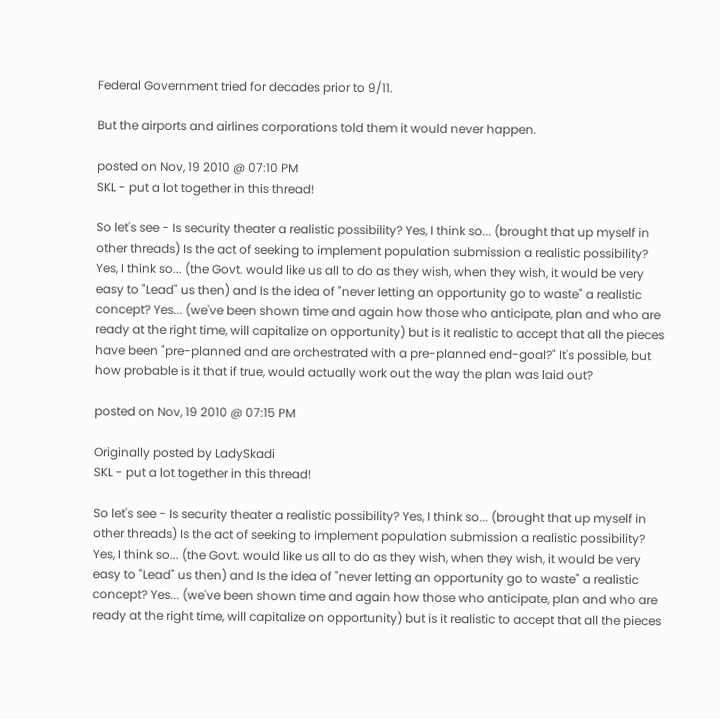Federal Government tried for decades prior to 9/11.

But the airports and airlines corporations told them it would never happen.

posted on Nov, 19 2010 @ 07:10 PM
SKL - put a lot together in this thread!

So let's see - Is security theater a realistic possibility? Yes, I think so... (brought that up myself in other threads) Is the act of seeking to implement population submission a realistic possibility? Yes, I think so... (the Govt. would like us all to do as they wish, when they wish, it would be very easy to "Lead" us then) and Is the idea of "never letting an opportunity go to waste" a realistic concept? Yes... (we've been shown time and again how those who anticipate, plan and who are ready at the right time, will capitalize on opportunity) but is it realistic to accept that all the pieces have been "pre-planned and are orchestrated with a pre-planned end-goal?" It's possible, but how probable is it that if true, would actually work out the way the plan was laid out?

posted on Nov, 19 2010 @ 07:15 PM

Originally posted by LadySkadi
SKL - put a lot together in this thread!

So let's see - Is security theater a realistic possibility? Yes, I think so... (brought that up myself in other threads) Is the act of seeking to implement population submission a realistic possibility? Yes, I think so... (the Govt. would like us all to do as they wish, when they wish, it would be very easy to "Lead" us then) and Is the idea of "never letting an opportunity go to waste" a realistic concept? Yes... (we've been shown time and again how those who anticipate, plan and who are ready at the right time, will capitalize on opportunity) but is it realistic to accept that all the pieces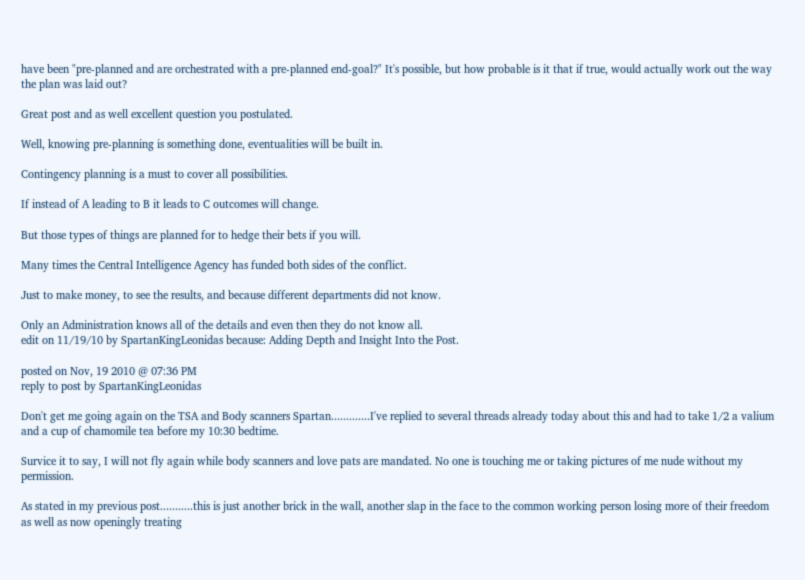have been "pre-planned and are orchestrated with a pre-planned end-goal?" It's possible, but how probable is it that if true, would actually work out the way the plan was laid out?

Great post and as well excellent question you postulated.

Well, knowing pre-planning is something done, eventualities will be built in.

Contingency planning is a must to cover all possibilities.

If instead of A leading to B it leads to C outcomes will change.

But those types of things are planned for to hedge their bets if you will.

Many times the Central Intelligence Agency has funded both sides of the conflict.

Just to make money, to see the results, and because different departments did not know.

Only an Administration knows all of the details and even then they do not know all.
edit on 11/19/10 by SpartanKingLeonidas because: Adding Depth and Insight Into the Post.

posted on Nov, 19 2010 @ 07:36 PM
reply to post by SpartanKingLeonidas

Don't get me going again on the TSA and Body scanners Spartan.............I've replied to several threads already today about this and had to take 1/2 a valium and a cup of chamomile tea before my 10:30 bedtime.

Survice it to say, I will not fly again while body scanners and love pats are mandated. No one is touching me or taking pictures of me nude without my permission.

As stated in my previous post...........this is just another brick in the wall, another slap in the face to the common working person losing more of their freedom as well as now openingly treating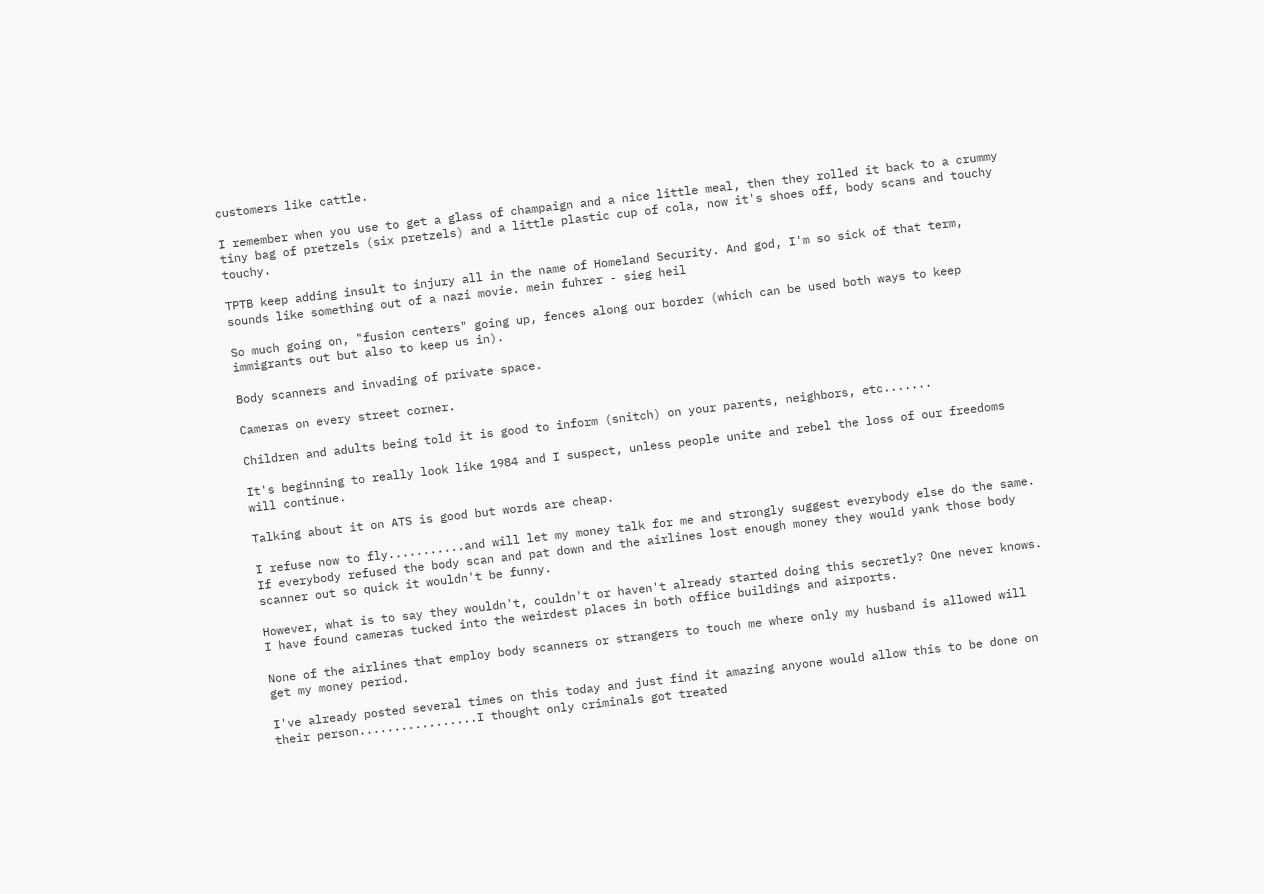customers like cattle.

I remember when you use to get a glass of champaign and a nice little meal, then they rolled it back to a crummy tiny bag of pretzels (six pretzels) and a little plastic cup of cola, now it's shoes off, body scans and touchy touchy.

TPTB keep adding insult to injury all in the name of Homeland Security. And god, I'm so sick of that term, sounds like something out of a nazi movie. mein fuhrer - sieg heil

So much going on, "fusion centers" going up, fences along our border (which can be used both ways to keep immigrants out but also to keep us in).

Body scanners and invading of private space.

Cameras on every street corner.

Children and adults being told it is good to inform (snitch) on your parents, neighbors, etc.......

It's beginning to really look like 1984 and I suspect, unless people unite and rebel the loss of our freedoms will continue.

Talking about it on ATS is good but words are cheap.

I refuse now to fly...........and will let my money talk for me and strongly suggest everybody else do the same. If everybody refused the body scan and pat down and the airlines lost enough money they would yank those body scanner out so quick it wouldn't be funny.

However, what is to say they wouldn't, couldn't or haven't already started doing this secretly? One never knows. I have found cameras tucked into the weirdest places in both office buildings and airports.

None of the airlines that employ body scanners or strangers to touch me where only my husband is allowed will get my money period.

I've already posted several times on this today and just find it amazing anyone would allow this to be done on their person.................I thought only criminals got treated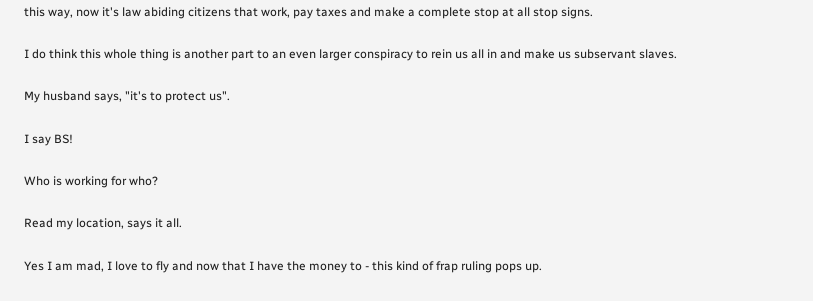this way, now it's law abiding citizens that work, pay taxes and make a complete stop at all stop signs.

I do think this whole thing is another part to an even larger conspiracy to rein us all in and make us subservant slaves.

My husband says, "it's to protect us".

I say BS!

Who is working for who?

Read my location, says it all.

Yes I am mad, I love to fly and now that I have the money to - this kind of frap ruling pops up.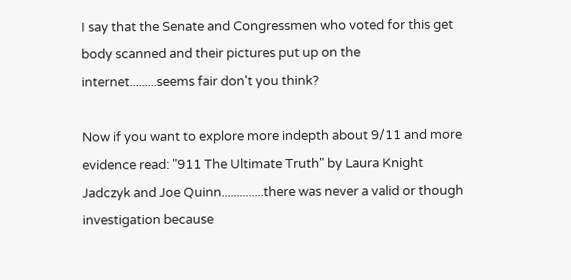I say that the Senate and Congressmen who voted for this get body scanned and their pictures put up on the internet.........seems fair don't you think?

Now if you want to explore more indepth about 9/11 and more evidence read: "911 The Ultimate Truth" by Laura Knight Jadczyk and Joe Quinn..............there was never a valid or though investigation because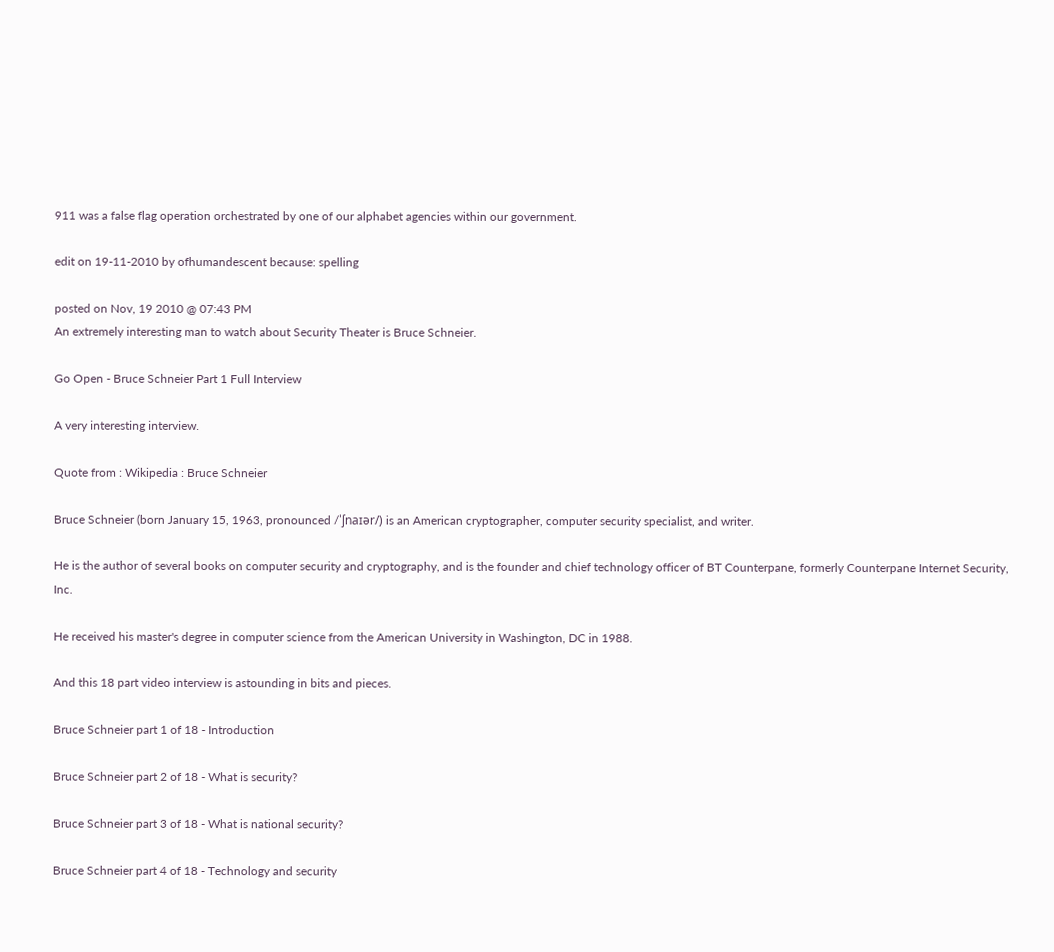911 was a false flag operation orchestrated by one of our alphabet agencies within our government.

edit on 19-11-2010 by ofhumandescent because: spelling

posted on Nov, 19 2010 @ 07:43 PM
An extremely interesting man to watch about Security Theater is Bruce Schneier.

Go Open - Bruce Schneier Part 1 Full Interview

A very interesting interview.

Quote from : Wikipedia : Bruce Schneier

Bruce Schneier (born January 15, 1963, pronounced /ˈʃnaɪər/) is an American cryptographer, computer security specialist, and writer.

He is the author of several books on computer security and cryptography, and is the founder and chief technology officer of BT Counterpane, formerly Counterpane Internet Security, Inc.

He received his master's degree in computer science from the American University in Washington, DC in 1988.

And this 18 part video interview is astounding in bits and pieces.

Bruce Schneier part 1 of 18 - Introduction

Bruce Schneier part 2 of 18 - What is security?

Bruce Schneier part 3 of 18 - What is national security?

Bruce Schneier part 4 of 18 - Technology and security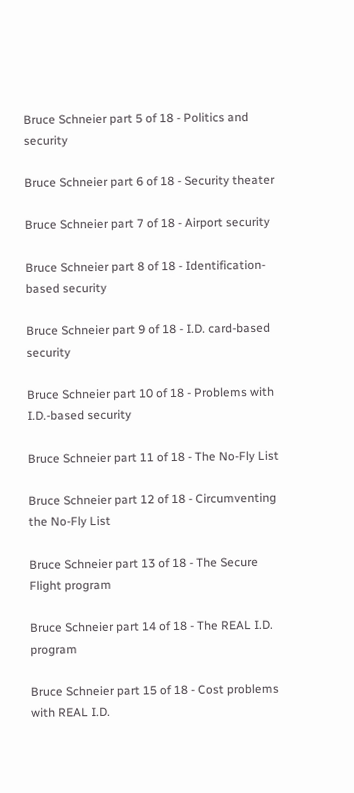Bruce Schneier part 5 of 18 - Politics and security

Bruce Schneier part 6 of 18 - Security theater

Bruce Schneier part 7 of 18 - Airport security

Bruce Schneier part 8 of 18 - Identification-based security

Bruce Schneier part 9 of 18 - I.D. card-based security

Bruce Schneier part 10 of 18 - Problems with I.D.-based security

Bruce Schneier part 11 of 18 - The No-Fly List

Bruce Schneier part 12 of 18 - Circumventing the No-Fly List

Bruce Schneier part 13 of 18 - The Secure Flight program

Bruce Schneier part 14 of 18 - The REAL I.D. program

Bruce Schneier part 15 of 18 - Cost problems with REAL I.D.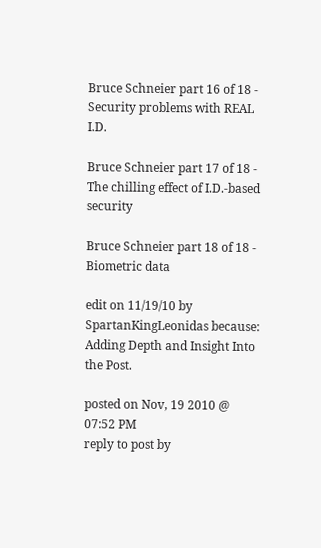Bruce Schneier part 16 of 18 - Security problems with REAL I.D.

Bruce Schneier part 17 of 18 - The chilling effect of I.D.-based security

Bruce Schneier part 18 of 18 - Biometric data

edit on 11/19/10 by SpartanKingLeonidas because: Adding Depth and Insight Into the Post.

posted on Nov, 19 2010 @ 07:52 PM
reply to post by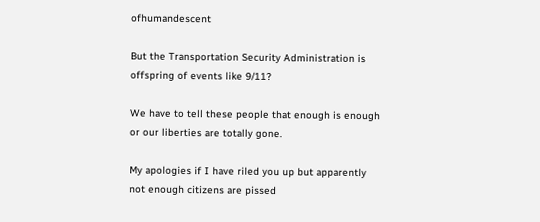ofhumandescent

But the Transportation Security Administration is offspring of events like 9/11?

We have to tell these people that enough is enough or our liberties are totally gone.

My apologies if I have riled you up but apparently not enough citizens are pissed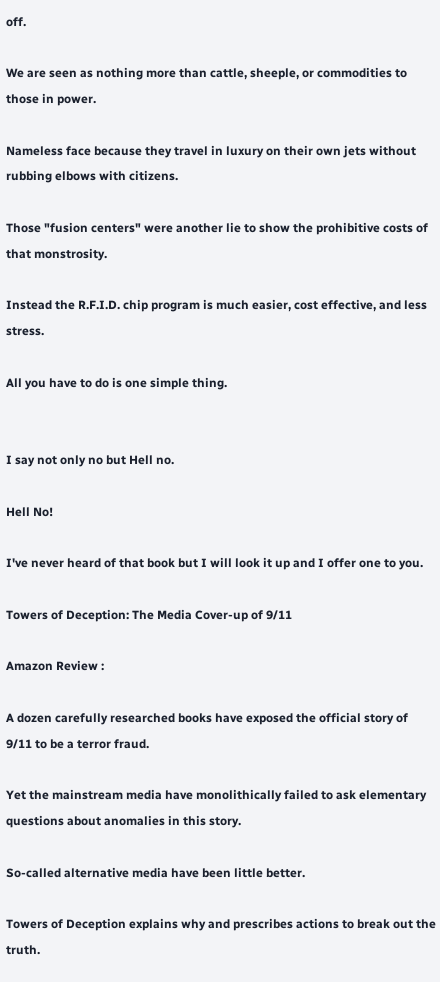off.

We are seen as nothing more than cattle, sheeple, or commodities to those in power.

Nameless face because they travel in luxury on their own jets without rubbing elbows with citizens.

Those "fusion centers" were another lie to show the prohibitive costs of that monstrosity.

Instead the R.F.I.D. chip program is much easier, cost effective, and less stress.

All you have to do is one simple thing.


I say not only no but Hell no.

Hell No!

I've never heard of that book but I will look it up and I offer one to you.

Towers of Deception: The Media Cover-up of 9/11

Amazon Review :

A dozen carefully researched books have exposed the official story of 9/11 to be a terror fraud.

Yet the mainstream media have monolithically failed to ask elementary questions about anomalies in this story.

So-called alternative media have been little better.

Towers of Deception explains why and prescribes actions to break out the truth.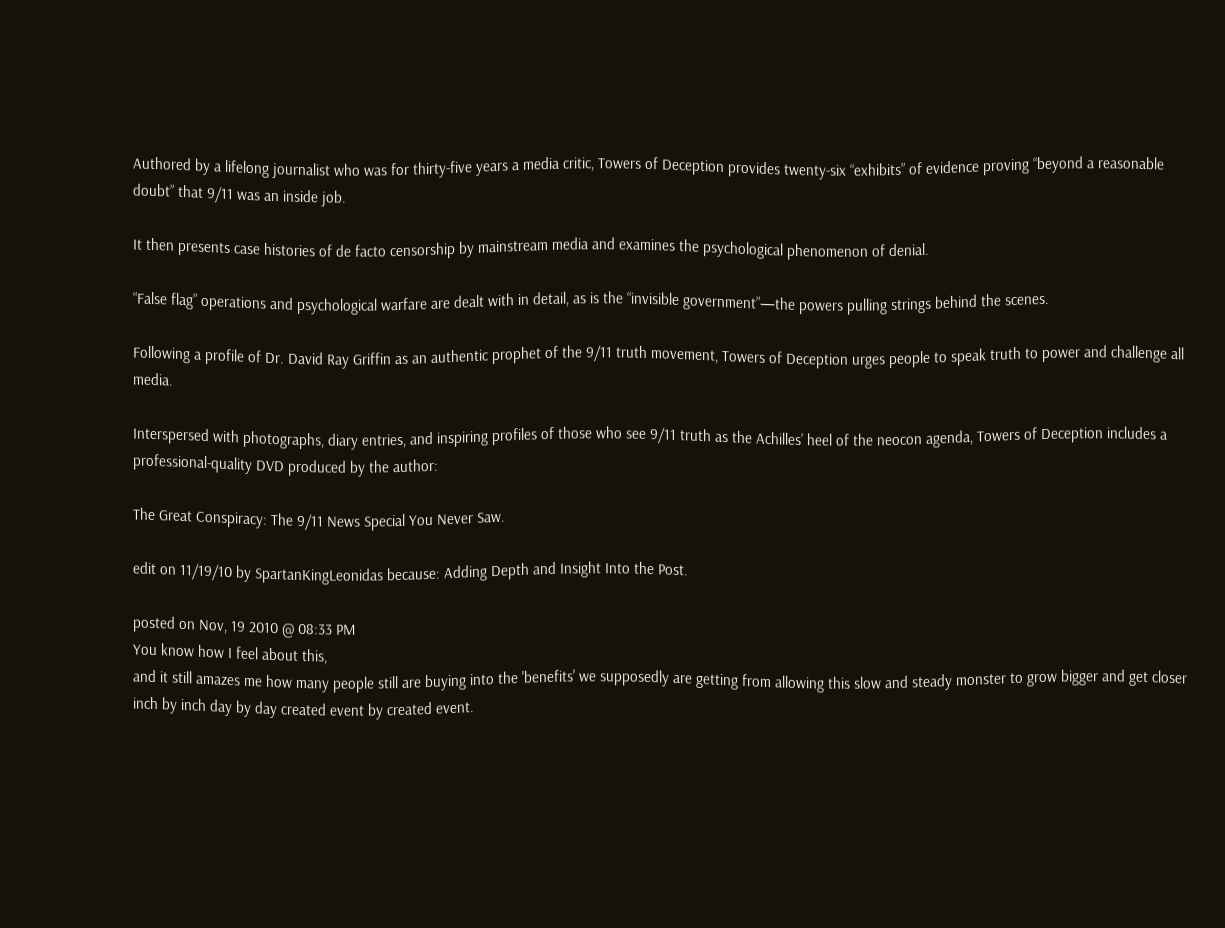Authored by a lifelong journalist who was for thirty-five years a media critic, Towers of Deception provides twenty-six “exhibits” of evidence proving “beyond a reasonable doubt” that 9/11 was an inside job.

It then presents case histories of de facto censorship by mainstream media and examines the psychological phenomenon of denial.

“False flag” operations and psychological warfare are dealt with in detail, as is the “invisible government”—the powers pulling strings behind the scenes.

Following a profile of Dr. David Ray Griffin as an authentic prophet of the 9/11 truth movement, Towers of Deception urges people to speak truth to power and challenge all media.

Interspersed with photographs, diary entries, and inspiring profiles of those who see 9/11 truth as the Achilles’ heel of the neocon agenda, Towers of Deception includes a professional-quality DVD produced by the author:

The Great Conspiracy: The 9/11 News Special You Never Saw.

edit on 11/19/10 by SpartanKingLeonidas because: Adding Depth and Insight Into the Post.

posted on Nov, 19 2010 @ 08:33 PM
You know how I feel about this,
and it still amazes me how many people still are buying into the 'benefits' we supposedly are getting from allowing this slow and steady monster to grow bigger and get closer inch by inch day by day created event by created event.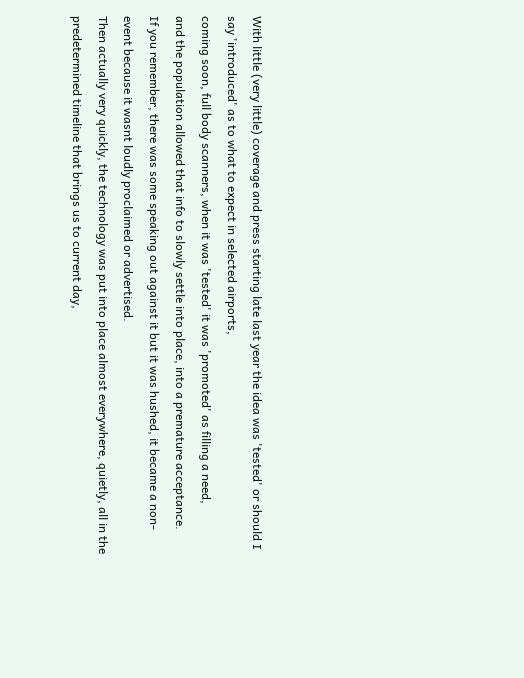With little (very little) coverage and press starting late last year the idea was 'tested' or should I say 'introduced' as to what to expect in selected airports,
coming soon, full body scanners, when it was 'tested' it was 'promoted' as filling a need,
and the population allowed that info to slowly settle into place, into a premature acceptance.
If you remember, there was some speaking out against it but it was hushed, it became a non-event because it wasnt loudly proclaimed or advertised.
Then actually very quickly, the technology was put into place almost everywhere, quietly, all in the predetermined timeline that brings us to current day,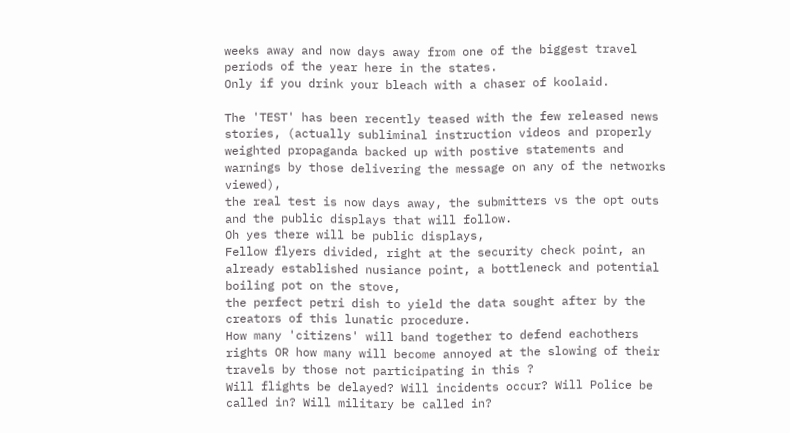weeks away and now days away from one of the biggest travel periods of the year here in the states.
Only if you drink your bleach with a chaser of koolaid.

The 'TEST' has been recently teased with the few released news stories, (actually subliminal instruction videos and properly weighted propaganda backed up with postive statements and warnings by those delivering the message on any of the networks viewed),
the real test is now days away, the submitters vs the opt outs and the public displays that will follow.
Oh yes there will be public displays,
Fellow flyers divided, right at the security check point, an already established nusiance point, a bottleneck and potential boiling pot on the stove,
the perfect petri dish to yield the data sought after by the creators of this lunatic procedure.
How many 'citizens' will band together to defend eachothers rights OR how many will become annoyed at the slowing of their travels by those not participating in this ?
Will flights be delayed? Will incidents occur? Will Police be called in? Will military be called in?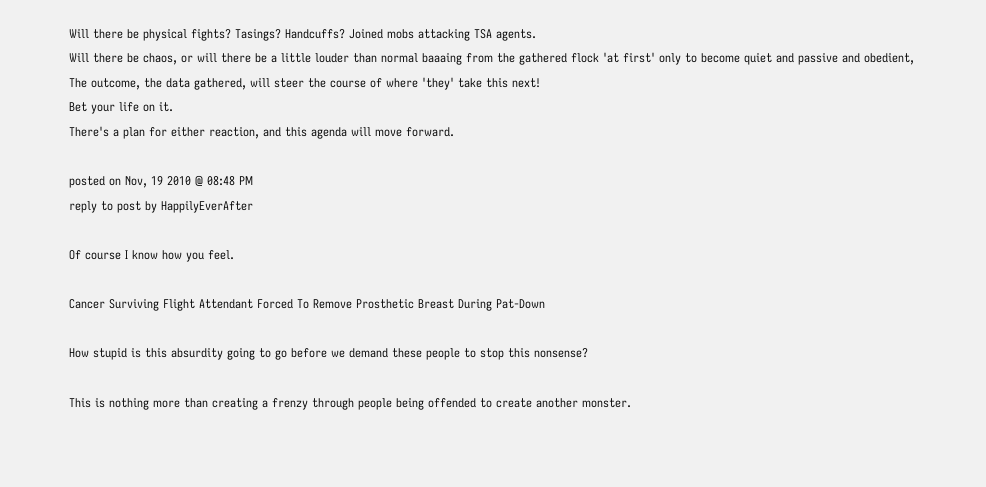Will there be physical fights? Tasings? Handcuffs? Joined mobs attacking TSA agents.
Will there be chaos, or will there be a little louder than normal baaaing from the gathered flock 'at first' only to become quiet and passive and obedient,
The outcome, the data gathered, will steer the course of where 'they' take this next!
Bet your life on it.
There's a plan for either reaction, and this agenda will move forward.

posted on Nov, 19 2010 @ 08:48 PM
reply to post by HappilyEverAfter

Of course I know how you feel.

Cancer Surviving Flight Attendant Forced To Remove Prosthetic Breast During Pat-Down

How stupid is this absurdity going to go before we demand these people to stop this nonsense?

This is nothing more than creating a frenzy through people being offended to create another monster.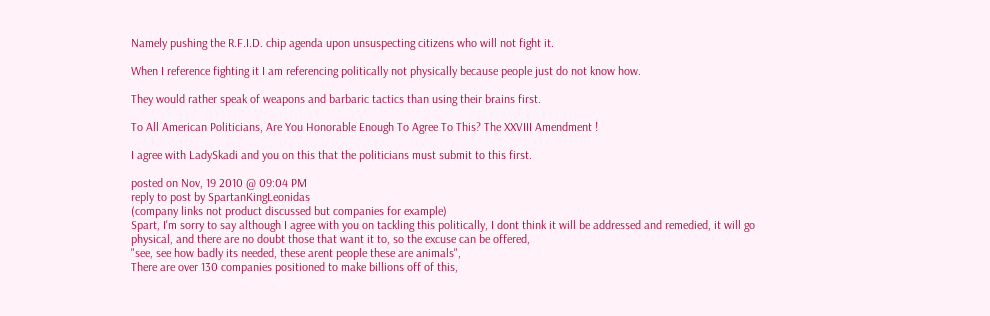Namely pushing the R.F.I.D. chip agenda upon unsuspecting citizens who will not fight it.

When I reference fighting it I am referencing politically not physically because people just do not know how.

They would rather speak of weapons and barbaric tactics than using their brains first.

To All American Politicians, Are You Honorable Enough To Agree To This? The XXVIII Amendment !

I agree with LadySkadi and you on this that the politicians must submit to this first.

posted on Nov, 19 2010 @ 09:04 PM
reply to post by SpartanKingLeonidas
(company links not product discussed but companies for example)
Spart, I'm sorry to say although I agree with you on tackling this politically, I dont think it will be addressed and remedied, it will go physical, and there are no doubt those that want it to, so the excuse can be offered,
"see, see how badly its needed, these arent people these are animals",
There are over 130 companies positioned to make billions off of this,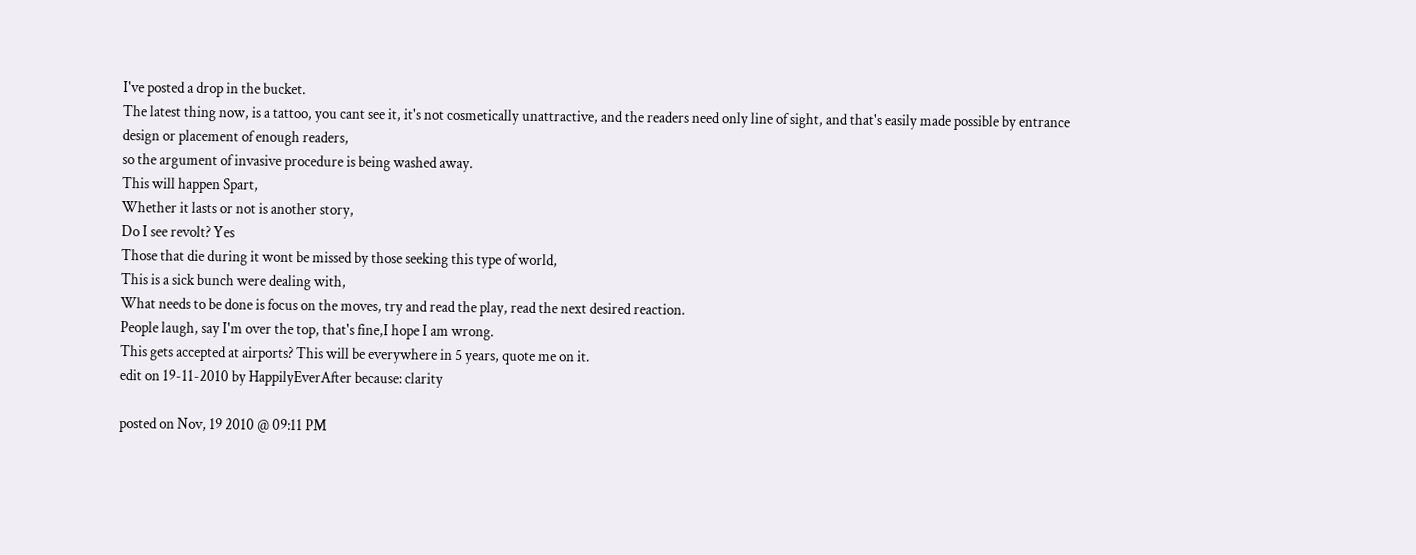I've posted a drop in the bucket.
The latest thing now, is a tattoo, you cant see it, it's not cosmetically unattractive, and the readers need only line of sight, and that's easily made possible by entrance design or placement of enough readers,
so the argument of invasive procedure is being washed away.
This will happen Spart,
Whether it lasts or not is another story,
Do I see revolt? Yes
Those that die during it wont be missed by those seeking this type of world,
This is a sick bunch were dealing with,
What needs to be done is focus on the moves, try and read the play, read the next desired reaction.
People laugh, say I'm over the top, that's fine,I hope I am wrong.
This gets accepted at airports? This will be everywhere in 5 years, quote me on it.
edit on 19-11-2010 by HappilyEverAfter because: clarity

posted on Nov, 19 2010 @ 09:11 PM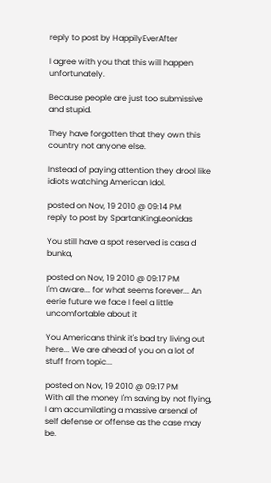reply to post by HappilyEverAfter

I agree with you that this will happen unfortunately.

Because people are just too submissive and stupid.

They have forgotten that they own this country not anyone else.

Instead of paying attention they drool like idiots watching American Idol.

posted on Nov, 19 2010 @ 09:14 PM
reply to post by SpartanKingLeonidas

You still have a spot reserved is casa d bunka,

posted on Nov, 19 2010 @ 09:17 PM
I'm aware... for what seems forever... An eerie future we face I feel a little uncomfortable about it

You Americans think it's bad try living out here... We are ahead of you on a lot of stuff from topic...

posted on Nov, 19 2010 @ 09:17 PM
With all the money I'm saving by not flying, I am accumilating a massive arsenal of self defense or offense as the case may be.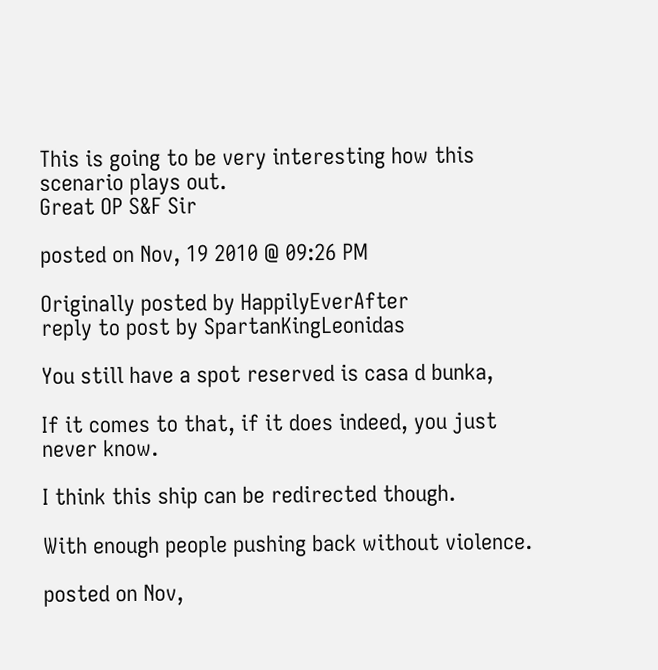This is going to be very interesting how this scenario plays out.
Great OP S&F Sir

posted on Nov, 19 2010 @ 09:26 PM

Originally posted by HappilyEverAfter
reply to post by SpartanKingLeonidas

You still have a spot reserved is casa d bunka,

If it comes to that, if it does indeed, you just never know.

I think this ship can be redirected though.

With enough people pushing back without violence.

posted on Nov,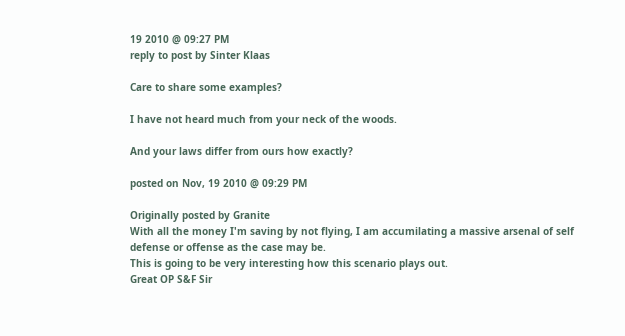19 2010 @ 09:27 PM
reply to post by Sinter Klaas

Care to share some examples?

I have not heard much from your neck of the woods.

And your laws differ from ours how exactly?

posted on Nov, 19 2010 @ 09:29 PM

Originally posted by Granite
With all the money I'm saving by not flying, I am accumilating a massive arsenal of self defense or offense as the case may be.
This is going to be very interesting how this scenario plays out.
Great OP S&F Sir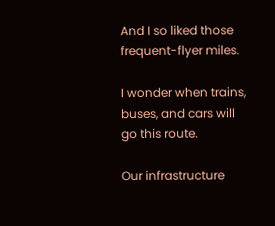And I so liked those frequent-flyer miles.

I wonder when trains, buses, and cars will go this route.

Our infrastructure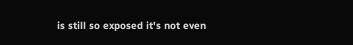is still so exposed it's not even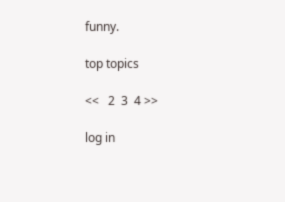funny.

top topics

<<   2  3  4 >>

log in